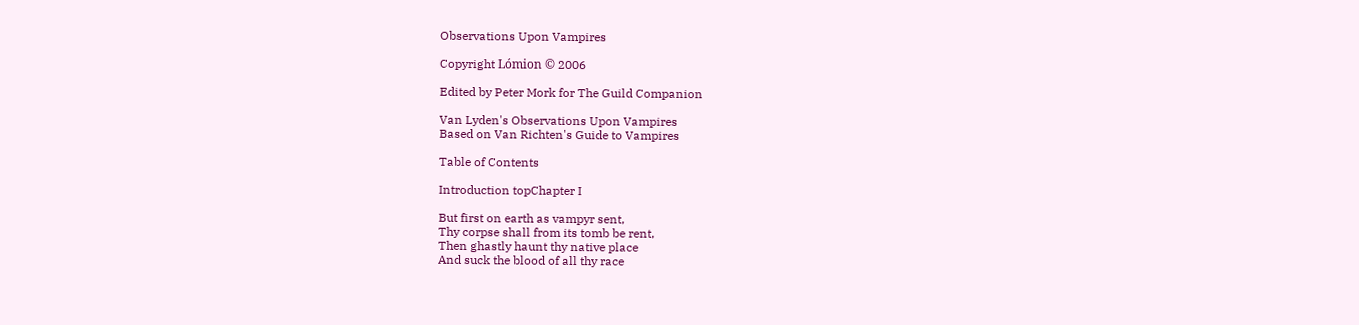Observations Upon Vampires

Copyright Lómion © 2006

Edited by Peter Mork for The Guild Companion

Van Lyden's Observations Upon Vampires
Based on Van Richten's Guide to Vampires

Table of Contents

Introduction topChapter I

But first on earth as vampyr sent,
Thy corpse shall from its tomb be rent,
Then ghastly haunt thy native place
And suck the blood of all thy race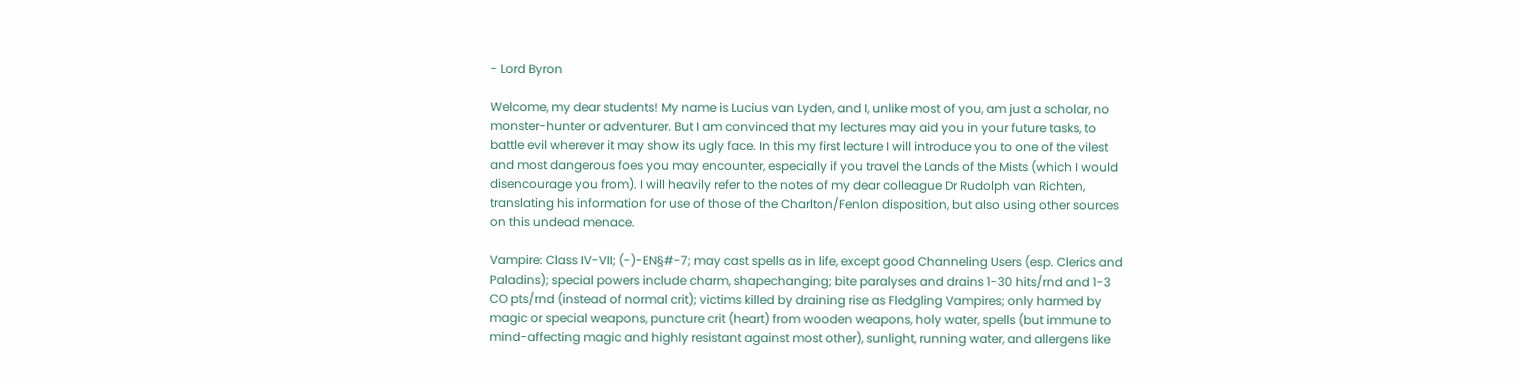- Lord Byron

Welcome, my dear students! My name is Lucius van Lyden, and I, unlike most of you, am just a scholar, no monster-hunter or adventurer. But I am convinced that my lectures may aid you in your future tasks, to battle evil wherever it may show its ugly face. In this my first lecture I will introduce you to one of the vilest and most dangerous foes you may encounter, especially if you travel the Lands of the Mists (which I would disencourage you from). I will heavily refer to the notes of my dear colleague Dr Rudolph van Richten, translating his information for use of those of the Charlton/Fenlon disposition, but also using other sources on this undead menace.

Vampire: Class IV-VII; (-)-EN§#-7; may cast spells as in life, except good Channeling Users (esp. Clerics and Paladins); special powers include charm, shapechanging; bite paralyses and drains 1-30 hits/rnd and 1-3 CO pts/rnd (instead of normal crit); victims killed by draining rise as Fledgling Vampires; only harmed by magic or special weapons, puncture crit (heart) from wooden weapons, holy water, spells (but immune to mind-affecting magic and highly resistant against most other), sunlight, running water, and allergens like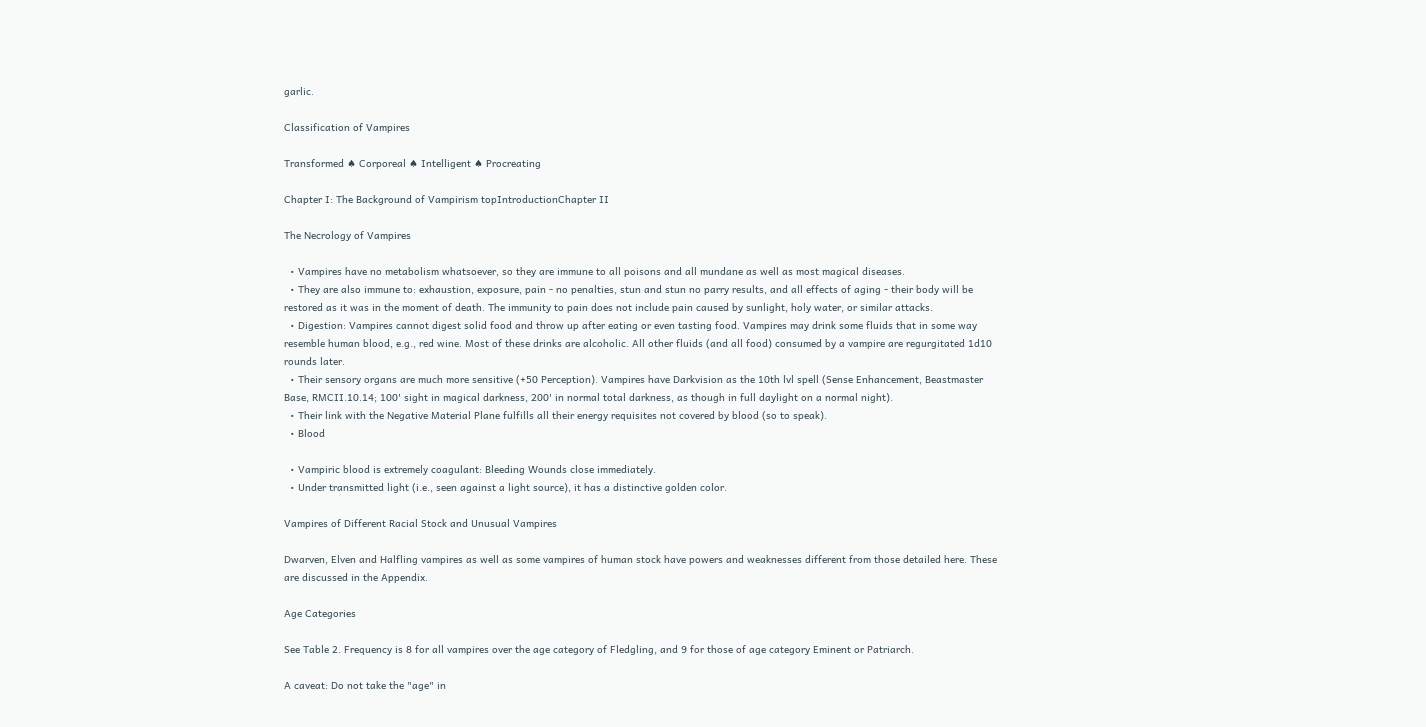garlic.

Classification of Vampires

Transformed ♠ Corporeal ♠ Intelligent ♠ Procreating

Chapter I: The Background of Vampirism topIntroductionChapter II

The Necrology of Vampires

  • Vampires have no metabolism whatsoever, so they are immune to all poisons and all mundane as well as most magical diseases.
  • They are also immune to: exhaustion, exposure, pain - no penalties, stun and stun no parry results, and all effects of aging - their body will be restored as it was in the moment of death. The immunity to pain does not include pain caused by sunlight, holy water, or similar attacks.
  • Digestion: Vampires cannot digest solid food and throw up after eating or even tasting food. Vampires may drink some fluids that in some way resemble human blood, e.g., red wine. Most of these drinks are alcoholic. All other fluids (and all food) consumed by a vampire are regurgitated 1d10 rounds later.
  • Their sensory organs are much more sensitive (+50 Perception). Vampires have Darkvision as the 10th lvl spell (Sense Enhancement, Beastmaster Base, RMCII.10.14; 100' sight in magical darkness, 200' in normal total darkness, as though in full daylight on a normal night).
  • Their link with the Negative Material Plane fulfills all their energy requisites not covered by blood (so to speak).
  • Blood

  • Vampiric blood is extremely coagulant: Bleeding Wounds close immediately.
  • Under transmitted light (i.e., seen against a light source), it has a distinctive golden color.

Vampires of Different Racial Stock and Unusual Vampires

Dwarven, Elven and Halfling vampires as well as some vampires of human stock have powers and weaknesses different from those detailed here. These are discussed in the Appendix.

Age Categories

See Table 2. Frequency is 8 for all vampires over the age category of Fledgling, and 9 for those of age category Eminent or Patriarch.

A caveat: Do not take the "age" in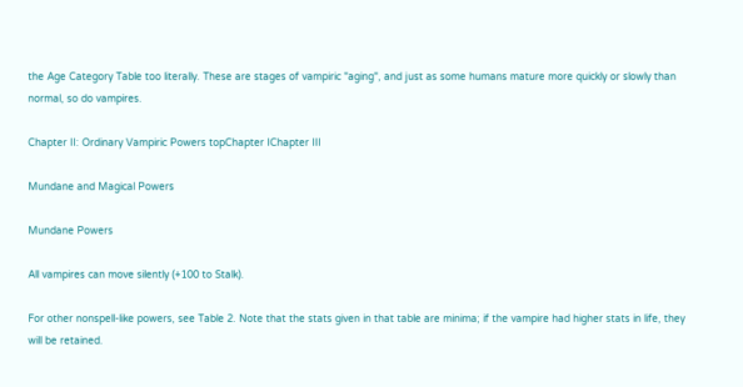the Age Category Table too literally. These are stages of vampiric "aging", and just as some humans mature more quickly or slowly than normal, so do vampires.

Chapter II: Ordinary Vampiric Powers topChapter IChapter III

Mundane and Magical Powers

Mundane Powers

All vampires can move silently (+100 to Stalk).

For other nonspell-like powers, see Table 2. Note that the stats given in that table are minima; if the vampire had higher stats in life, they will be retained.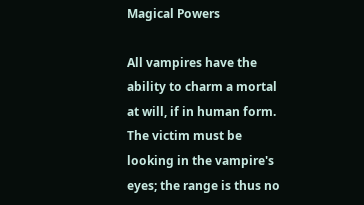Magical Powers

All vampires have the ability to charm a mortal at will, if in human form. The victim must be looking in the vampire's eyes; the range is thus no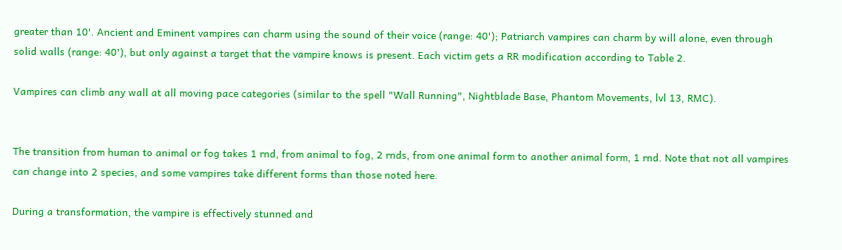greater than 10'. Ancient and Eminent vampires can charm using the sound of their voice (range: 40'); Patriarch vampires can charm by will alone, even through solid walls (range: 40'), but only against a target that the vampire knows is present. Each victim gets a RR modification according to Table 2.

Vampires can climb any wall at all moving pace categories (similar to the spell "Wall Running", Nightblade Base, Phantom Movements, lvl 13, RMC).


The transition from human to animal or fog takes 1 rnd, from animal to fog, 2 rnds, from one animal form to another animal form, 1 rnd. Note that not all vampires can change into 2 species, and some vampires take different forms than those noted here.

During a transformation, the vampire is effectively stunned and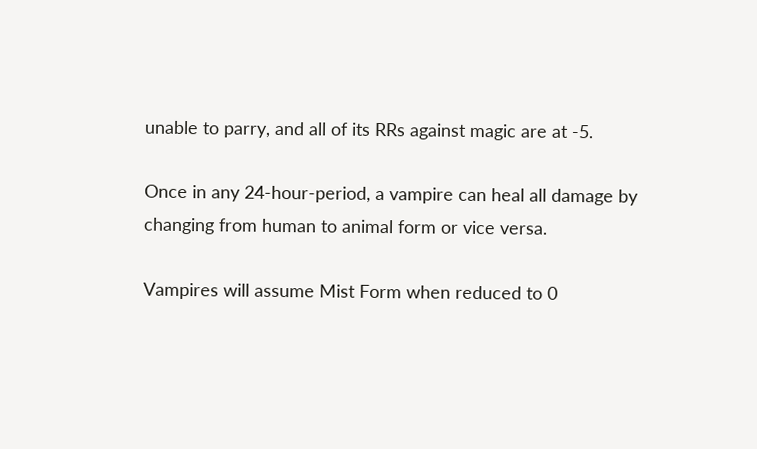unable to parry, and all of its RRs against magic are at -5.

Once in any 24-hour-period, a vampire can heal all damage by changing from human to animal form or vice versa.

Vampires will assume Mist Form when reduced to 0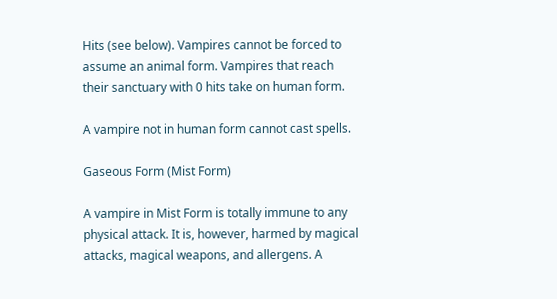Hits (see below). Vampires cannot be forced to assume an animal form. Vampires that reach their sanctuary with 0 hits take on human form.

A vampire not in human form cannot cast spells.

Gaseous Form (Mist Form)

A vampire in Mist Form is totally immune to any physical attack. It is, however, harmed by magical attacks, magical weapons, and allergens. A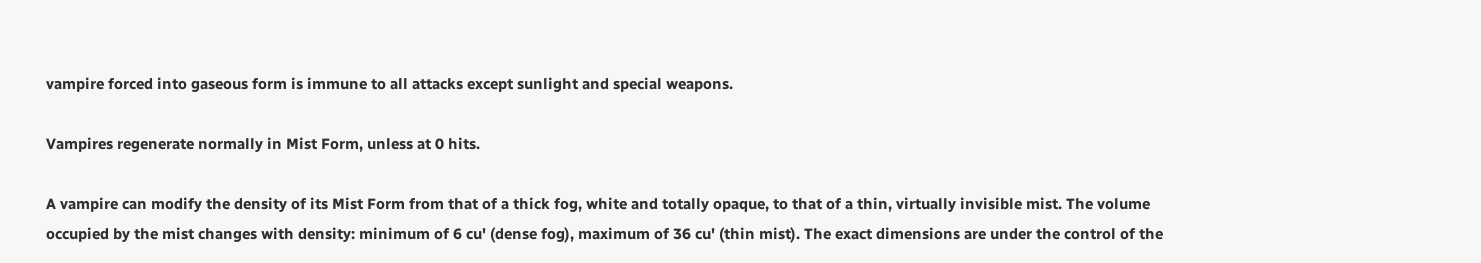vampire forced into gaseous form is immune to all attacks except sunlight and special weapons.

Vampires regenerate normally in Mist Form, unless at 0 hits.

A vampire can modify the density of its Mist Form from that of a thick fog, white and totally opaque, to that of a thin, virtually invisible mist. The volume occupied by the mist changes with density: minimum of 6 cu' (dense fog), maximum of 36 cu' (thin mist). The exact dimensions are under the control of the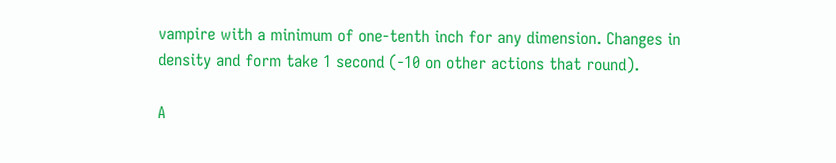vampire with a minimum of one-tenth inch for any dimension. Changes in density and form take 1 second (-10 on other actions that round).

A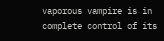vaporous vampire is in complete control of its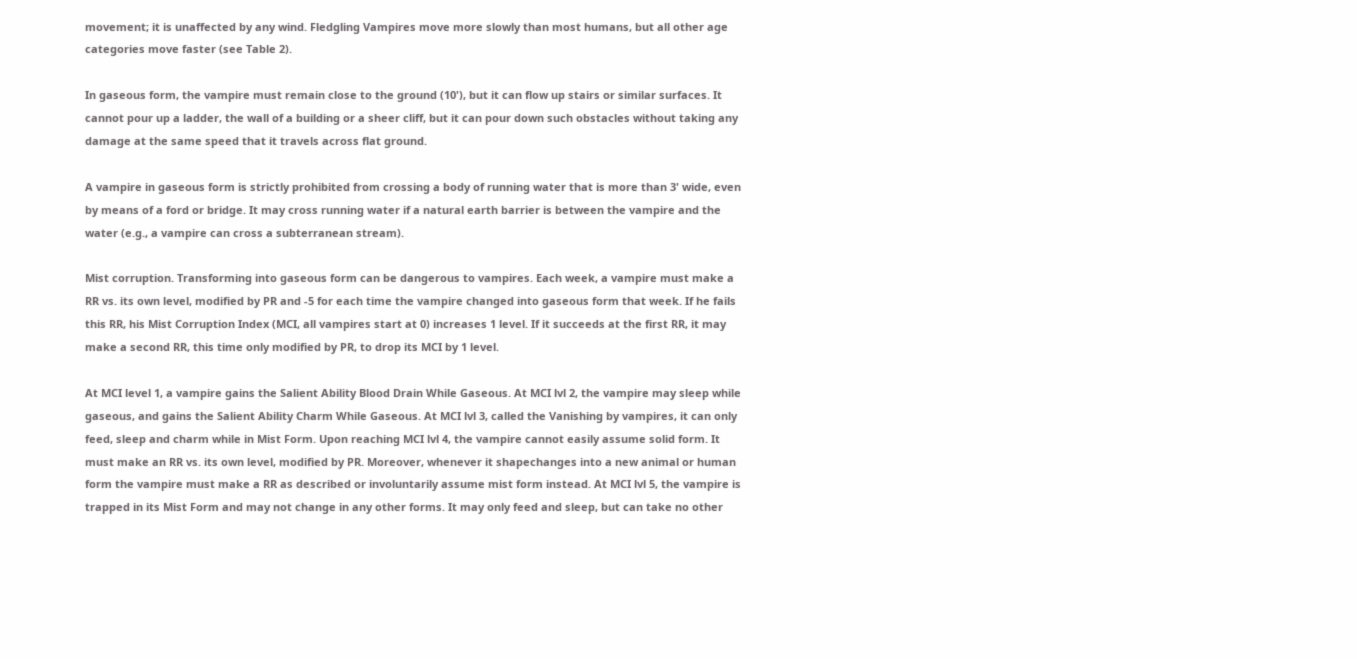movement; it is unaffected by any wind. Fledgling Vampires move more slowly than most humans, but all other age categories move faster (see Table 2).

In gaseous form, the vampire must remain close to the ground (10'), but it can flow up stairs or similar surfaces. It cannot pour up a ladder, the wall of a building or a sheer cliff, but it can pour down such obstacles without taking any damage at the same speed that it travels across flat ground.

A vampire in gaseous form is strictly prohibited from crossing a body of running water that is more than 3' wide, even by means of a ford or bridge. It may cross running water if a natural earth barrier is between the vampire and the water (e.g., a vampire can cross a subterranean stream).

Mist corruption. Transforming into gaseous form can be dangerous to vampires. Each week, a vampire must make a RR vs. its own level, modified by PR and -5 for each time the vampire changed into gaseous form that week. If he fails this RR, his Mist Corruption Index (MCI, all vampires start at 0) increases 1 level. If it succeeds at the first RR, it may make a second RR, this time only modified by PR, to drop its MCI by 1 level.

At MCI level 1, a vampire gains the Salient Ability Blood Drain While Gaseous. At MCI lvl 2, the vampire may sleep while gaseous, and gains the Salient Ability Charm While Gaseous. At MCI lvl 3, called the Vanishing by vampires, it can only feed, sleep and charm while in Mist Form. Upon reaching MCI lvl 4, the vampire cannot easily assume solid form. It must make an RR vs. its own level, modified by PR. Moreover, whenever it shapechanges into a new animal or human form the vampire must make a RR as described or involuntarily assume mist form instead. At MCI lvl 5, the vampire is trapped in its Mist Form and may not change in any other forms. It may only feed and sleep, but can take no other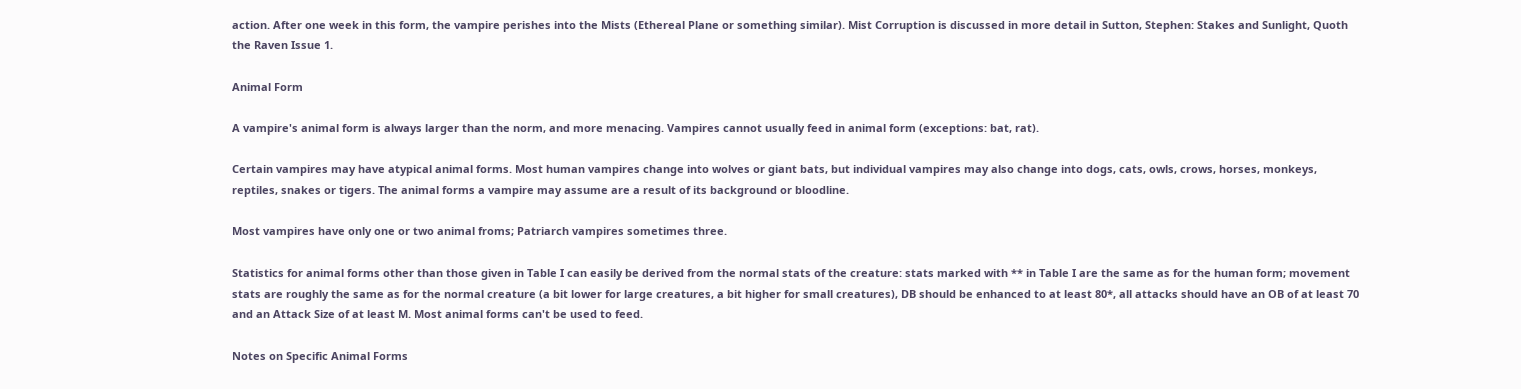action. After one week in this form, the vampire perishes into the Mists (Ethereal Plane or something similar). Mist Corruption is discussed in more detail in Sutton, Stephen: Stakes and Sunlight, Quoth the Raven Issue 1.

Animal Form

A vampire's animal form is always larger than the norm, and more menacing. Vampires cannot usually feed in animal form (exceptions: bat, rat).

Certain vampires may have atypical animal forms. Most human vampires change into wolves or giant bats, but individual vampires may also change into dogs, cats, owls, crows, horses, monkeys, reptiles, snakes or tigers. The animal forms a vampire may assume are a result of its background or bloodline.

Most vampires have only one or two animal froms; Patriarch vampires sometimes three.

Statistics for animal forms other than those given in Table I can easily be derived from the normal stats of the creature: stats marked with ** in Table I are the same as for the human form; movement stats are roughly the same as for the normal creature (a bit lower for large creatures, a bit higher for small creatures), DB should be enhanced to at least 80*, all attacks should have an OB of at least 70 and an Attack Size of at least M. Most animal forms can't be used to feed.

Notes on Specific Animal Forms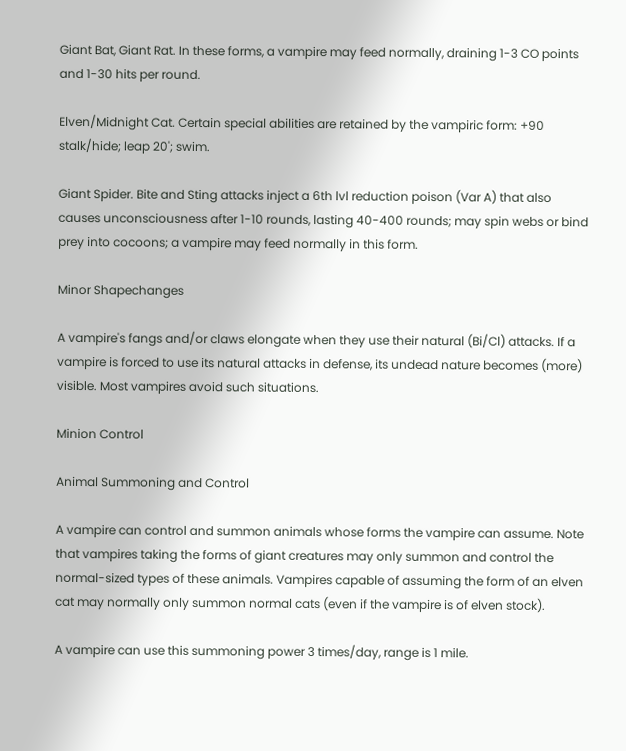Giant Bat, Giant Rat. In these forms, a vampire may feed normally, draining 1-3 CO points and 1-30 hits per round.

Elven/Midnight Cat. Certain special abilities are retained by the vampiric form: +90 stalk/hide; leap 20'; swim.

Giant Spider. Bite and Sting attacks inject a 6th lvl reduction poison (Var A) that also causes unconsciousness after 1-10 rounds, lasting 40-400 rounds; may spin webs or bind prey into cocoons; a vampire may feed normally in this form.

Minor Shapechanges

A vampire's fangs and/or claws elongate when they use their natural (Bi/Cl) attacks. If a vampire is forced to use its natural attacks in defense, its undead nature becomes (more) visible. Most vampires avoid such situations.

Minion Control

Animal Summoning and Control

A vampire can control and summon animals whose forms the vampire can assume. Note that vampires taking the forms of giant creatures may only summon and control the normal-sized types of these animals. Vampires capable of assuming the form of an elven cat may normally only summon normal cats (even if the vampire is of elven stock).

A vampire can use this summoning power 3 times/day, range is 1 mile.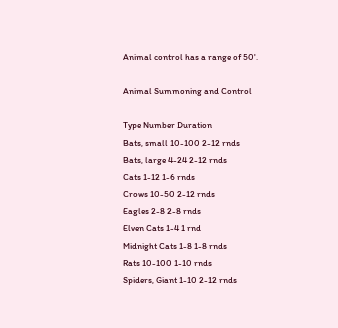Animal control has a range of 50'.

Animal Summoning and Control

Type Number Duration
Bats, small 10-100 2-12 rnds
Bats, large 4-24 2-12 rnds
Cats 1-12 1-6 rnds
Crows 10-50 2-12 rnds
Eagles 2-8 2-8 rnds
Elven Cats 1-4 1 rnd
Midnight Cats 1-8 1-8 rnds
Rats 10-100 1-10 rnds
Spiders, Giant 1-10 2-12 rnds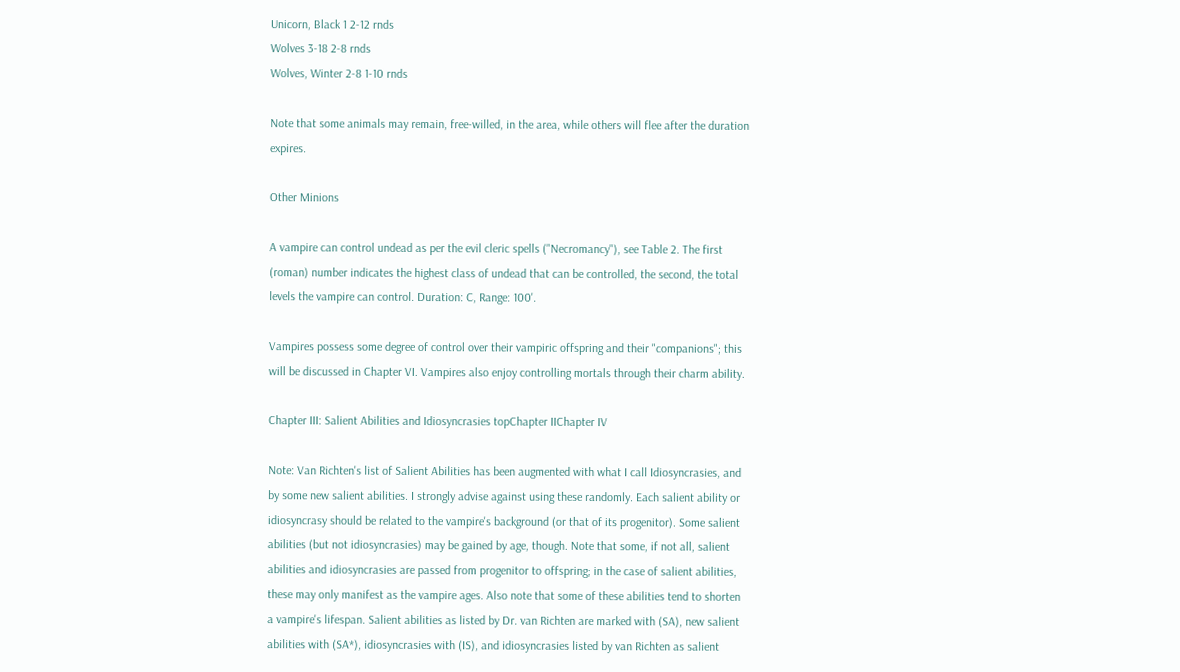Unicorn, Black 1 2-12 rnds
Wolves 3-18 2-8 rnds
Wolves, Winter 2-8 1-10 rnds

Note that some animals may remain, free-willed, in the area, while others will flee after the duration expires.

Other Minions

A vampire can control undead as per the evil cleric spells ("Necromancy"), see Table 2. The first (roman) number indicates the highest class of undead that can be controlled, the second, the total levels the vampire can control. Duration: C, Range: 100'.

Vampires possess some degree of control over their vampiric offspring and their "companions"; this will be discussed in Chapter VI. Vampires also enjoy controlling mortals through their charm ability.

Chapter III: Salient Abilities and Idiosyncrasies topChapter IIChapter IV

Note: Van Richten's list of Salient Abilities has been augmented with what I call Idiosyncrasies, and by some new salient abilities. I strongly advise against using these randomly. Each salient ability or idiosyncrasy should be related to the vampire's background (or that of its progenitor). Some salient abilities (but not idiosyncrasies) may be gained by age, though. Note that some, if not all, salient abilities and idiosyncrasies are passed from progenitor to offspring; in the case of salient abilities, these may only manifest as the vampire ages. Also note that some of these abilities tend to shorten a vampire's lifespan. Salient abilities as listed by Dr. van Richten are marked with (SA), new salient abilities with (SA*), idiosyncrasies with (IS), and idiosyncrasies listed by van Richten as salient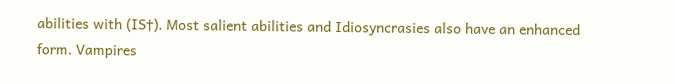abilities with (IS†). Most salient abilities and Idiosyncrasies also have an enhanced form. Vampires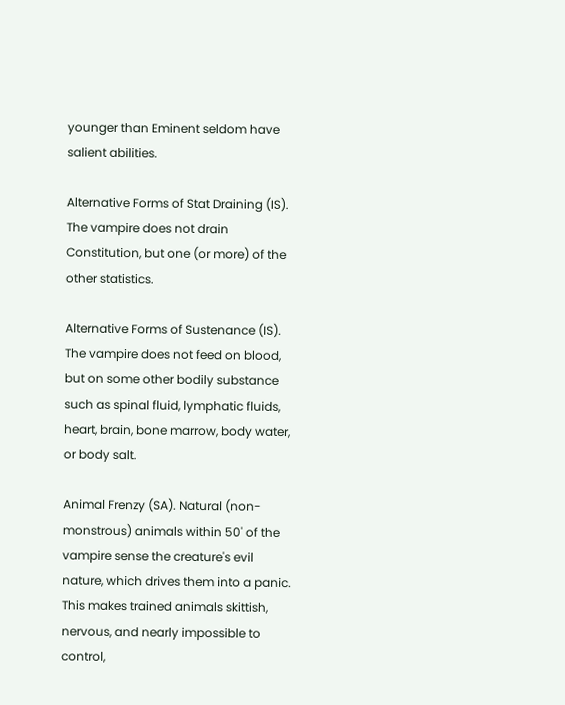younger than Eminent seldom have salient abilities.

Alternative Forms of Stat Draining (IS). The vampire does not drain Constitution, but one (or more) of the other statistics.

Alternative Forms of Sustenance (IS). The vampire does not feed on blood, but on some other bodily substance such as spinal fluid, lymphatic fluids, heart, brain, bone marrow, body water, or body salt.

Animal Frenzy (SA). Natural (non-monstrous) animals within 50' of the vampire sense the creature's evil nature, which drives them into a panic. This makes trained animals skittish, nervous, and nearly impossible to control,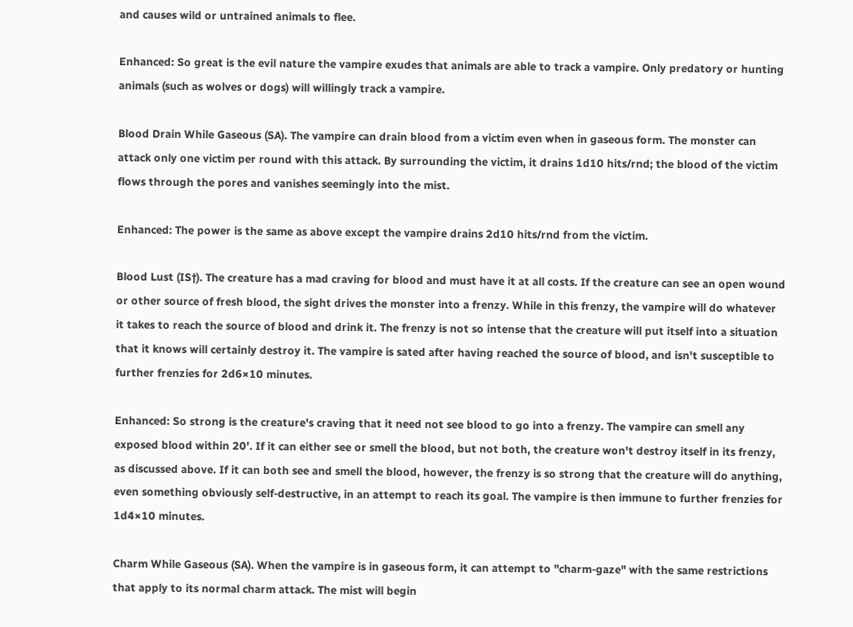and causes wild or untrained animals to flee.

Enhanced: So great is the evil nature the vampire exudes that animals are able to track a vampire. Only predatory or hunting animals (such as wolves or dogs) will willingly track a vampire.

Blood Drain While Gaseous (SA). The vampire can drain blood from a victim even when in gaseous form. The monster can attack only one victim per round with this attack. By surrounding the victim, it drains 1d10 hits/rnd; the blood of the victim flows through the pores and vanishes seemingly into the mist.

Enhanced: The power is the same as above except the vampire drains 2d10 hits/rnd from the victim.

Blood Lust (IS†). The creature has a mad craving for blood and must have it at all costs. If the creature can see an open wound or other source of fresh blood, the sight drives the monster into a frenzy. While in this frenzy, the vampire will do whatever it takes to reach the source of blood and drink it. The frenzy is not so intense that the creature will put itself into a situation that it knows will certainly destroy it. The vampire is sated after having reached the source of blood, and isn't susceptible to further frenzies for 2d6×10 minutes.

Enhanced: So strong is the creature's craving that it need not see blood to go into a frenzy. The vampire can smell any exposed blood within 20'. If it can either see or smell the blood, but not both, the creature won't destroy itself in its frenzy, as discussed above. If it can both see and smell the blood, however, the frenzy is so strong that the creature will do anything, even something obviously self-destructive, in an attempt to reach its goal. The vampire is then immune to further frenzies for 1d4×10 minutes.

Charm While Gaseous (SA). When the vampire is in gaseous form, it can attempt to "charm-gaze" with the same restrictions that apply to its normal charm attack. The mist will begin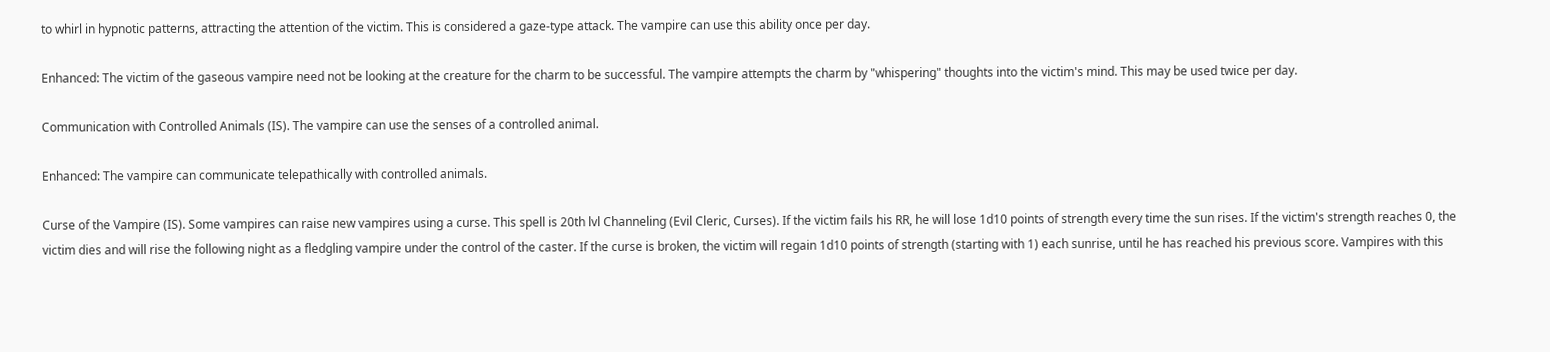to whirl in hypnotic patterns, attracting the attention of the victim. This is considered a gaze-type attack. The vampire can use this ability once per day.

Enhanced: The victim of the gaseous vampire need not be looking at the creature for the charm to be successful. The vampire attempts the charm by "whispering" thoughts into the victim's mind. This may be used twice per day.

Communication with Controlled Animals (IS). The vampire can use the senses of a controlled animal.

Enhanced: The vampire can communicate telepathically with controlled animals.

Curse of the Vampire (IS). Some vampires can raise new vampires using a curse. This spell is 20th lvl Channeling (Evil Cleric, Curses). If the victim fails his RR, he will lose 1d10 points of strength every time the sun rises. If the victim's strength reaches 0, the victim dies and will rise the following night as a fledgling vampire under the control of the caster. If the curse is broken, the victim will regain 1d10 points of strength (starting with 1) each sunrise, until he has reached his previous score. Vampires with this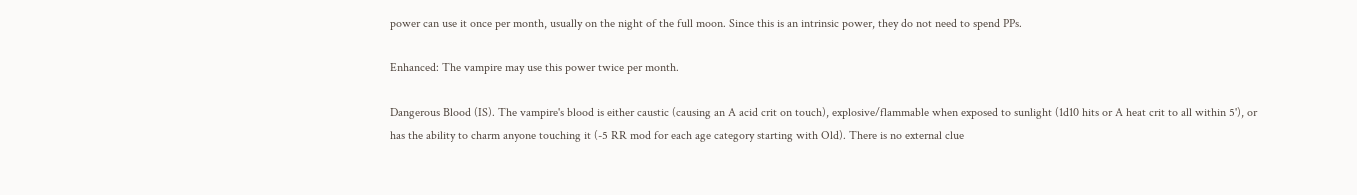power can use it once per month, usually on the night of the full moon. Since this is an intrinsic power, they do not need to spend PPs.

Enhanced: The vampire may use this power twice per month.

Dangerous Blood (IS). The vampire's blood is either caustic (causing an A acid crit on touch), explosive/flammable when exposed to sunlight (1d10 hits or A heat crit to all within 5'), or has the ability to charm anyone touching it (-5 RR mod for each age category starting with Old). There is no external clue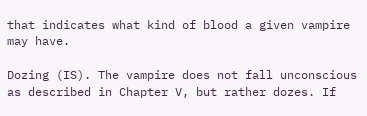that indicates what kind of blood a given vampire may have.

Dozing (IS). The vampire does not fall unconscious as described in Chapter V, but rather dozes. If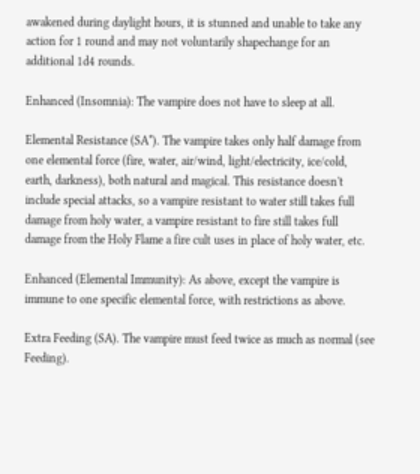awakened during daylight hours, it is stunned and unable to take any action for 1 round and may not voluntarily shapechange for an additional 1d4 rounds.

Enhanced (Insomnia): The vampire does not have to sleep at all.

Elemental Resistance (SA*). The vampire takes only half damage from one elemental force (fire, water, air/wind, light/electricity, ice/cold, earth, darkness), both natural and magical. This resistance doesn't include special attacks, so a vampire resistant to water still takes full damage from holy water, a vampire resistant to fire still takes full damage from the Holy Flame a fire cult uses in place of holy water, etc.

Enhanced (Elemental Immunity): As above, except the vampire is immune to one specific elemental force, with restrictions as above.

Extra Feeding (SA). The vampire must feed twice as much as normal (see Feeding).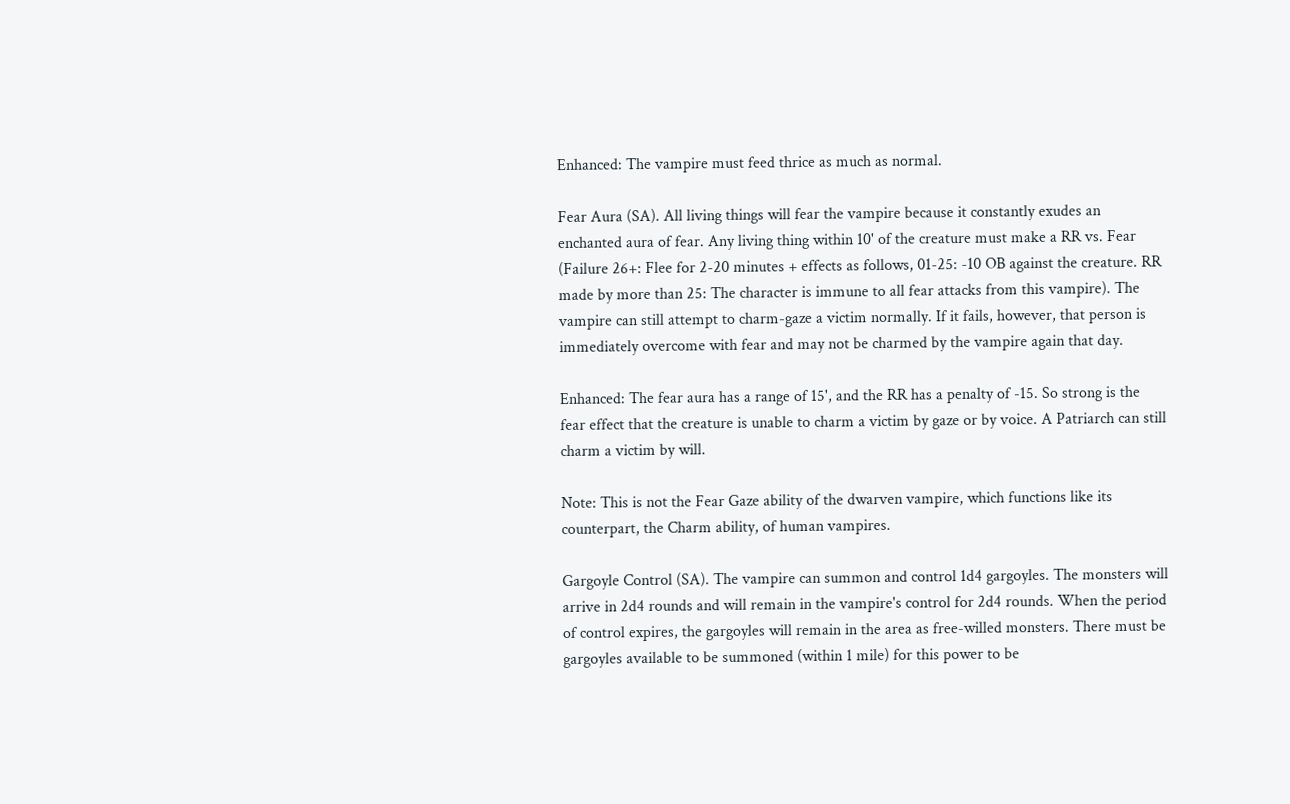Enhanced: The vampire must feed thrice as much as normal.

Fear Aura (SA). All living things will fear the vampire because it constantly exudes an enchanted aura of fear. Any living thing within 10' of the creature must make a RR vs. Fear (Failure 26+: Flee for 2-20 minutes + effects as follows, 01-25: -10 OB against the creature. RR made by more than 25: The character is immune to all fear attacks from this vampire). The vampire can still attempt to charm-gaze a victim normally. If it fails, however, that person is immediately overcome with fear and may not be charmed by the vampire again that day.

Enhanced: The fear aura has a range of 15', and the RR has a penalty of -15. So strong is the fear effect that the creature is unable to charm a victim by gaze or by voice. A Patriarch can still charm a victim by will.

Note: This is not the Fear Gaze ability of the dwarven vampire, which functions like its counterpart, the Charm ability, of human vampires.

Gargoyle Control (SA). The vampire can summon and control 1d4 gargoyles. The monsters will arrive in 2d4 rounds and will remain in the vampire's control for 2d4 rounds. When the period of control expires, the gargoyles will remain in the area as free-willed monsters. There must be gargoyles available to be summoned (within 1 mile) for this power to be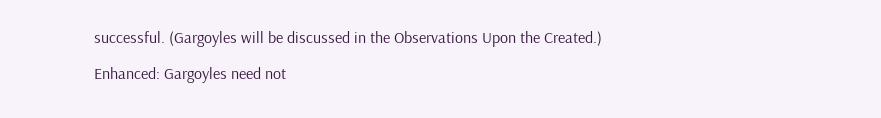successful. (Gargoyles will be discussed in the Observations Upon the Created.)

Enhanced: Gargoyles need not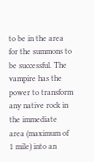to be in the area for the summons to be successful. The vampire has the power to transform any native rock in the immediate area (maximum of 1 mile) into an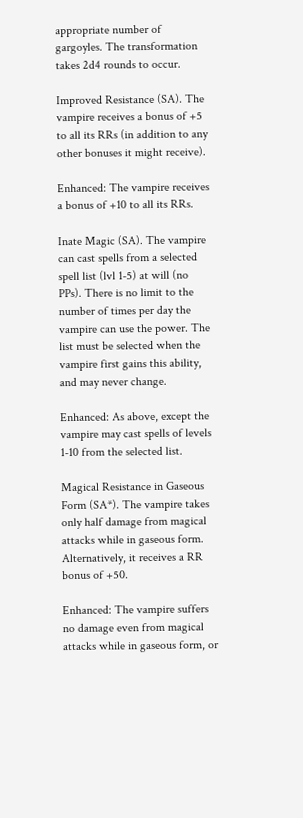appropriate number of gargoyles. The transformation takes 2d4 rounds to occur.

Improved Resistance (SA). The vampire receives a bonus of +5 to all its RRs (in addition to any other bonuses it might receive).

Enhanced: The vampire receives a bonus of +10 to all its RRs.

Inate Magic (SA). The vampire can cast spells from a selected spell list (lvl 1-5) at will (no PPs). There is no limit to the number of times per day the vampire can use the power. The list must be selected when the vampire first gains this ability, and may never change.

Enhanced: As above, except the vampire may cast spells of levels 1-10 from the selected list.

Magical Resistance in Gaseous Form (SA*). The vampire takes only half damage from magical attacks while in gaseous form. Alternatively, it receives a RR bonus of +50.

Enhanced: The vampire suffers no damage even from magical attacks while in gaseous form, or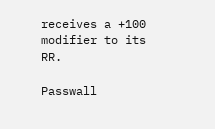receives a +100 modifier to its RR.

Passwall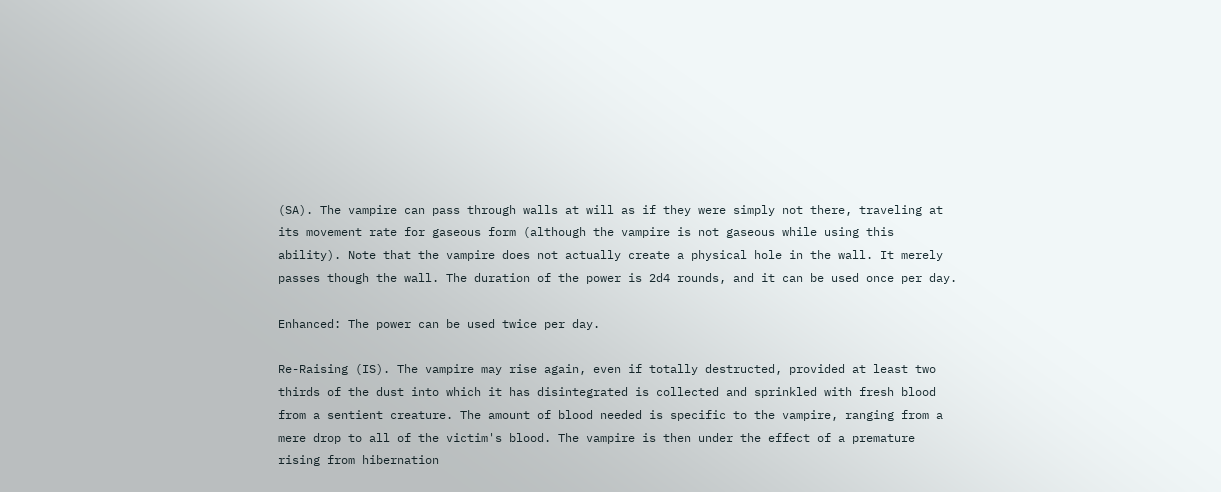(SA). The vampire can pass through walls at will as if they were simply not there, traveling at its movement rate for gaseous form (although the vampire is not gaseous while using this ability). Note that the vampire does not actually create a physical hole in the wall. It merely passes though the wall. The duration of the power is 2d4 rounds, and it can be used once per day.

Enhanced: The power can be used twice per day.

Re-Raising (IS). The vampire may rise again, even if totally destructed, provided at least two thirds of the dust into which it has disintegrated is collected and sprinkled with fresh blood from a sentient creature. The amount of blood needed is specific to the vampire, ranging from a mere drop to all of the victim's blood. The vampire is then under the effect of a premature rising from hibernation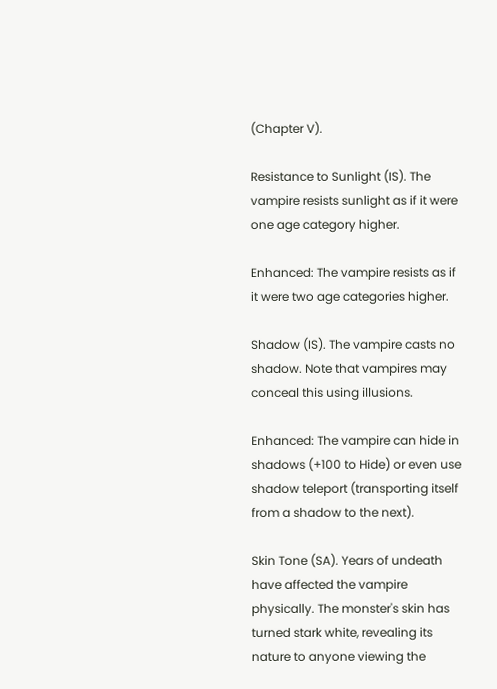(Chapter V).

Resistance to Sunlight (IS). The vampire resists sunlight as if it were one age category higher.

Enhanced: The vampire resists as if it were two age categories higher.

Shadow (IS). The vampire casts no shadow. Note that vampires may conceal this using illusions.

Enhanced: The vampire can hide in shadows (+100 to Hide) or even use shadow teleport (transporting itself from a shadow to the next).

Skin Tone (SA). Years of undeath have affected the vampire physically. The monster's skin has turned stark white, revealing its nature to anyone viewing the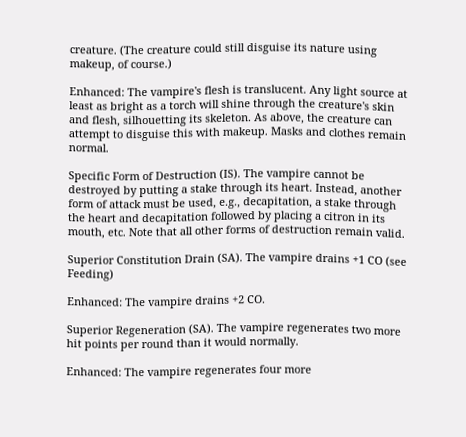creature. (The creature could still disguise its nature using makeup, of course.)

Enhanced: The vampire's flesh is translucent. Any light source at least as bright as a torch will shine through the creature's skin and flesh, silhouetting its skeleton. As above, the creature can attempt to disguise this with makeup. Masks and clothes remain normal.

Specific Form of Destruction (IS). The vampire cannot be destroyed by putting a stake through its heart. Instead, another form of attack must be used, e.g., decapitation, a stake through the heart and decapitation followed by placing a citron in its mouth, etc. Note that all other forms of destruction remain valid.

Superior Constitution Drain (SA). The vampire drains +1 CO (see Feeding)

Enhanced: The vampire drains +2 CO.

Superior Regeneration (SA). The vampire regenerates two more hit points per round than it would normally.

Enhanced: The vampire regenerates four more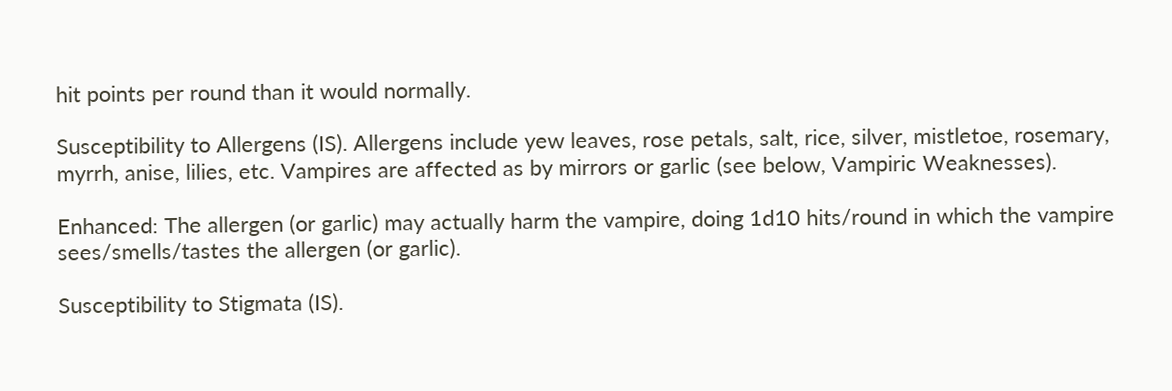hit points per round than it would normally.

Susceptibility to Allergens (IS). Allergens include yew leaves, rose petals, salt, rice, silver, mistletoe, rosemary, myrrh, anise, lilies, etc. Vampires are affected as by mirrors or garlic (see below, Vampiric Weaknesses).

Enhanced: The allergen (or garlic) may actually harm the vampire, doing 1d10 hits/round in which the vampire sees/smells/tastes the allergen (or garlic).

Susceptibility to Stigmata (IS).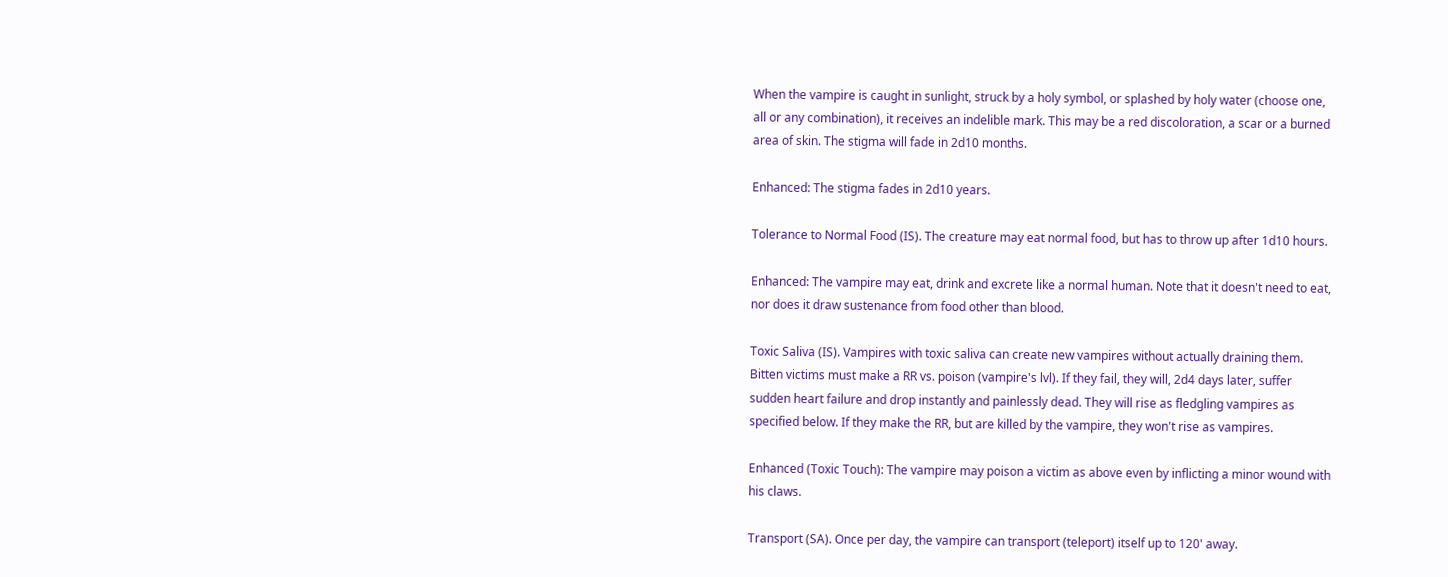When the vampire is caught in sunlight, struck by a holy symbol, or splashed by holy water (choose one, all or any combination), it receives an indelible mark. This may be a red discoloration, a scar or a burned area of skin. The stigma will fade in 2d10 months.

Enhanced: The stigma fades in 2d10 years.

Tolerance to Normal Food (IS). The creature may eat normal food, but has to throw up after 1d10 hours.

Enhanced: The vampire may eat, drink and excrete like a normal human. Note that it doesn't need to eat, nor does it draw sustenance from food other than blood.

Toxic Saliva (IS). Vampires with toxic saliva can create new vampires without actually draining them. Bitten victims must make a RR vs. poison (vampire's lvl). If they fail, they will, 2d4 days later, suffer sudden heart failure and drop instantly and painlessly dead. They will rise as fledgling vampires as specified below. If they make the RR, but are killed by the vampire, they won't rise as vampires.

Enhanced (Toxic Touch): The vampire may poison a victim as above even by inflicting a minor wound with his claws.

Transport (SA). Once per day, the vampire can transport (teleport) itself up to 120' away.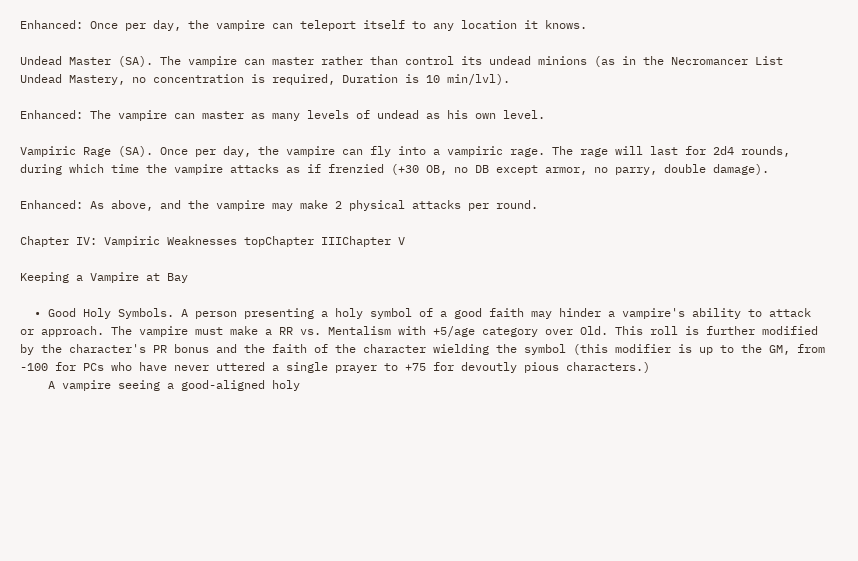Enhanced: Once per day, the vampire can teleport itself to any location it knows.

Undead Master (SA). The vampire can master rather than control its undead minions (as in the Necromancer List Undead Mastery, no concentration is required, Duration is 10 min/lvl).

Enhanced: The vampire can master as many levels of undead as his own level.

Vampiric Rage (SA). Once per day, the vampire can fly into a vampiric rage. The rage will last for 2d4 rounds, during which time the vampire attacks as if frenzied (+30 OB, no DB except armor, no parry, double damage).

Enhanced: As above, and the vampire may make 2 physical attacks per round.

Chapter IV: Vampiric Weaknesses topChapter IIIChapter V

Keeping a Vampire at Bay

  • Good Holy Symbols. A person presenting a holy symbol of a good faith may hinder a vampire's ability to attack or approach. The vampire must make a RR vs. Mentalism with +5/age category over Old. This roll is further modified by the character's PR bonus and the faith of the character wielding the symbol (this modifier is up to the GM, from -100 for PCs who have never uttered a single prayer to +75 for devoutly pious characters.)
    A vampire seeing a good-aligned holy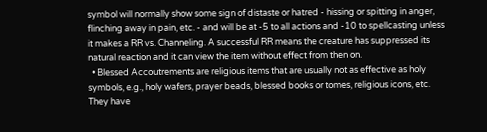symbol will normally show some sign of distaste or hatred - hissing or spitting in anger, flinching away in pain, etc. - and will be at -5 to all actions and -10 to spellcasting unless it makes a RR vs. Channeling. A successful RR means the creature has suppressed its natural reaction and it can view the item without effect from then on.
  • Blessed Accoutrements are religious items that are usually not as effective as holy symbols, e.g., holy wafers, prayer beads, blessed books or tomes, religious icons, etc. They have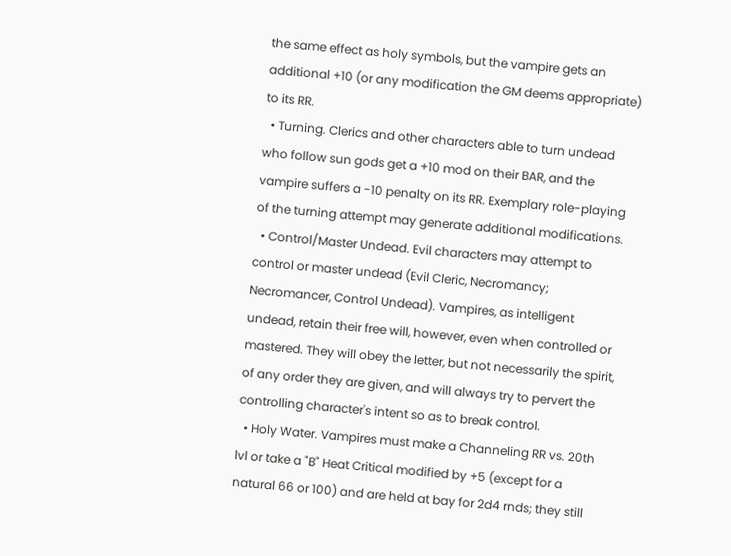the same effect as holy symbols, but the vampire gets an additional +10 (or any modification the GM deems appropriate) to its RR.
  • Turning. Clerics and other characters able to turn undead who follow sun gods get a +10 mod on their BAR, and the vampire suffers a -10 penalty on its RR. Exemplary role-playing of the turning attempt may generate additional modifications.
  • Control/Master Undead. Evil characters may attempt to control or master undead (Evil Cleric, Necromancy; Necromancer, Control Undead). Vampires, as intelligent undead, retain their free will, however, even when controlled or mastered. They will obey the letter, but not necessarily the spirit, of any order they are given, and will always try to pervert the controlling character's intent so as to break control.
  • Holy Water. Vampires must make a Channeling RR vs. 20th lvl or take a "B" Heat Critical modified by +5 (except for a natural 66 or 100) and are held at bay for 2d4 rnds; they still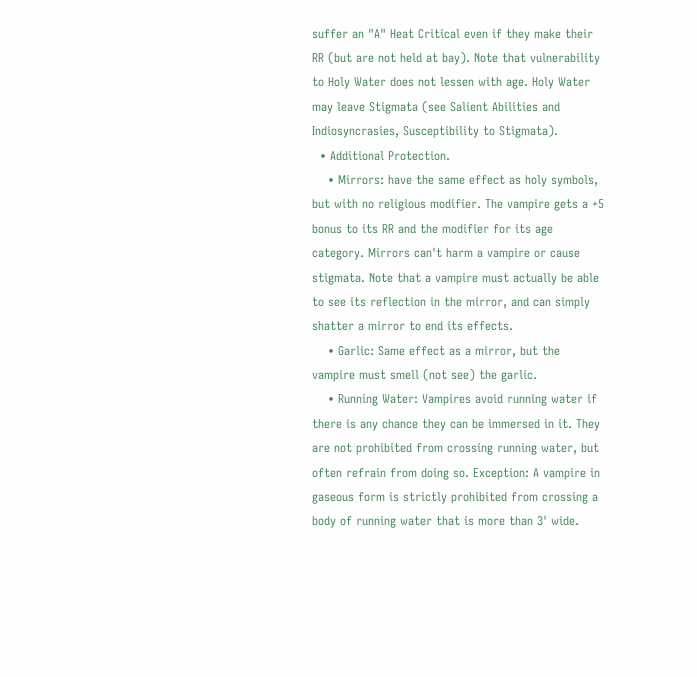suffer an "A" Heat Critical even if they make their RR (but are not held at bay). Note that vulnerability to Holy Water does not lessen with age. Holy Water may leave Stigmata (see Salient Abilities and Indiosyncrasies, Susceptibility to Stigmata).
  • Additional Protection.
    • Mirrors: have the same effect as holy symbols, but with no religious modifier. The vampire gets a +5 bonus to its RR and the modifier for its age category. Mirrors can't harm a vampire or cause stigmata. Note that a vampire must actually be able to see its reflection in the mirror, and can simply shatter a mirror to end its effects.
    • Garlic: Same effect as a mirror, but the vampire must smell (not see) the garlic.
    • Running Water: Vampires avoid running water if there is any chance they can be immersed in it. They are not prohibited from crossing running water, but often refrain from doing so. Exception: A vampire in gaseous form is strictly prohibited from crossing a body of running water that is more than 3' wide.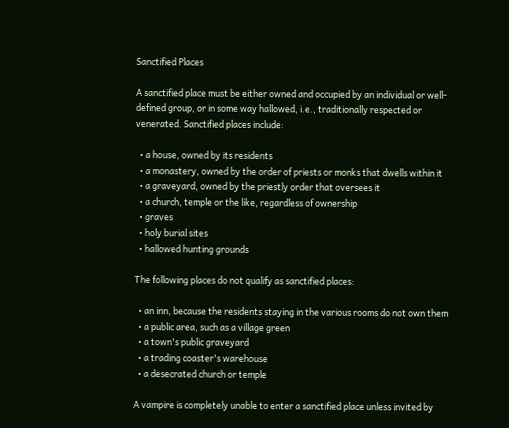Sanctified Places

A sanctified place must be either owned and occupied by an individual or well-defined group, or in some way hallowed, i.e., traditionally respected or venerated. Sanctified places include:

  • a house, owned by its residents
  • a monastery, owned by the order of priests or monks that dwells within it
  • a graveyard, owned by the priestly order that oversees it
  • a church, temple or the like, regardless of ownership
  • graves
  • holy burial sites
  • hallowed hunting grounds

The following places do not qualify as sanctified places:

  • an inn, because the residents staying in the various rooms do not own them
  • a public area, such as a village green
  • a town's public graveyard
  • a trading coaster's warehouse
  • a desecrated church or temple

A vampire is completely unable to enter a sanctified place unless invited by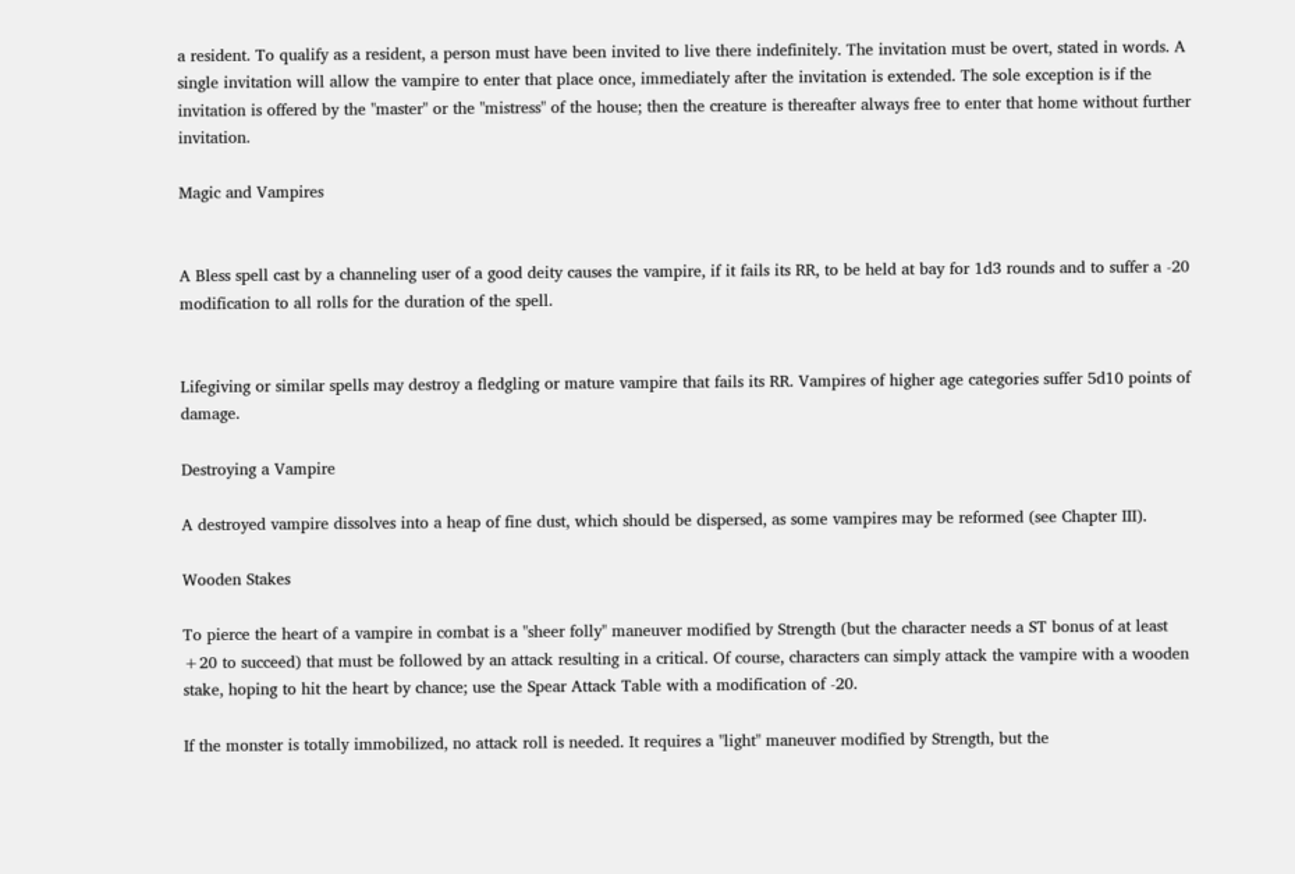a resident. To qualify as a resident, a person must have been invited to live there indefinitely. The invitation must be overt, stated in words. A single invitation will allow the vampire to enter that place once, immediately after the invitation is extended. The sole exception is if the invitation is offered by the "master" or the "mistress" of the house; then the creature is thereafter always free to enter that home without further invitation.

Magic and Vampires


A Bless spell cast by a channeling user of a good deity causes the vampire, if it fails its RR, to be held at bay for 1d3 rounds and to suffer a -20 modification to all rolls for the duration of the spell.


Lifegiving or similar spells may destroy a fledgling or mature vampire that fails its RR. Vampires of higher age categories suffer 5d10 points of damage.

Destroying a Vampire

A destroyed vampire dissolves into a heap of fine dust, which should be dispersed, as some vampires may be reformed (see Chapter III).

Wooden Stakes

To pierce the heart of a vampire in combat is a "sheer folly" maneuver modified by Strength (but the character needs a ST bonus of at least +20 to succeed) that must be followed by an attack resulting in a critical. Of course, characters can simply attack the vampire with a wooden stake, hoping to hit the heart by chance; use the Spear Attack Table with a modification of -20.

If the monster is totally immobilized, no attack roll is needed. It requires a "light" maneuver modified by Strength, but the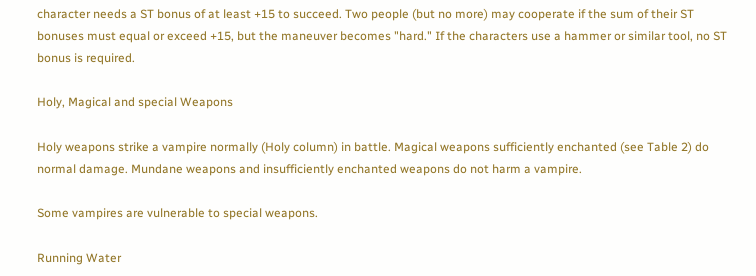character needs a ST bonus of at least +15 to succeed. Two people (but no more) may cooperate if the sum of their ST bonuses must equal or exceed +15, but the maneuver becomes "hard." If the characters use a hammer or similar tool, no ST bonus is required.

Holy, Magical and special Weapons

Holy weapons strike a vampire normally (Holy column) in battle. Magical weapons sufficiently enchanted (see Table 2) do normal damage. Mundane weapons and insufficiently enchanted weapons do not harm a vampire.

Some vampires are vulnerable to special weapons.

Running Water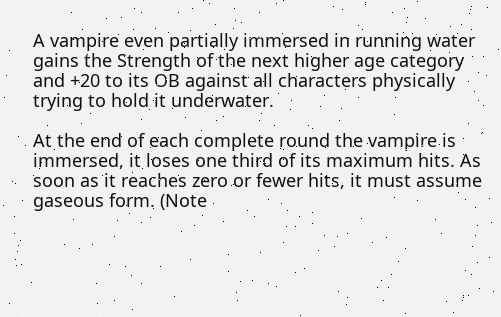A vampire even partially immersed in running water gains the Strength of the next higher age category and +20 to its OB against all characters physically trying to hold it underwater.

At the end of each complete round the vampire is immersed, it loses one third of its maximum hits. As soon as it reaches zero or fewer hits, it must assume gaseous form. (Note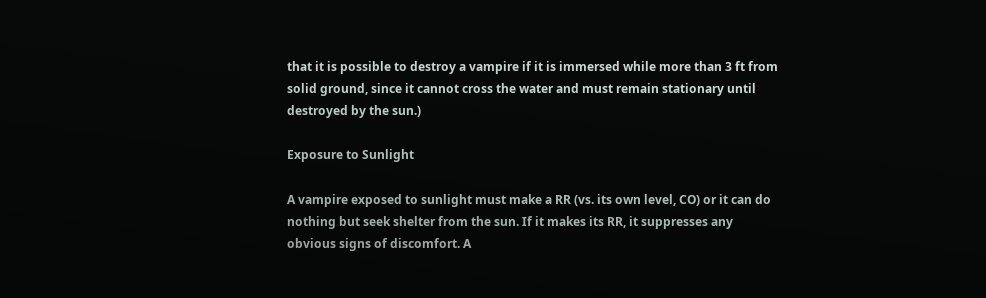that it is possible to destroy a vampire if it is immersed while more than 3 ft from solid ground, since it cannot cross the water and must remain stationary until destroyed by the sun.)

Exposure to Sunlight

A vampire exposed to sunlight must make a RR (vs. its own level, CO) or it can do nothing but seek shelter from the sun. If it makes its RR, it suppresses any obvious signs of discomfort. A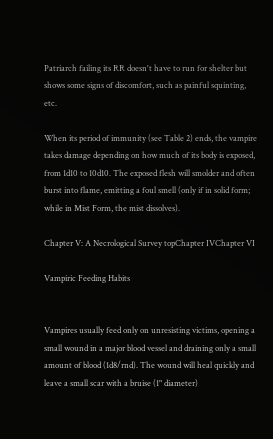Patriarch failing its RR doesn't have to run for shelter but shows some signs of discomfort, such as painful squinting, etc.

When its period of immunity (see Table 2) ends, the vampire takes damage depending on how much of its body is exposed, from 1d10 to 10d10. The exposed flesh will smolder and often burst into flame, emitting a foul smell (only if in solid form; while in Mist Form, the mist dissolves).

Chapter V: A Necrological Survey topChapter IVChapter VI

Vampiric Feeding Habits


Vampires usually feed only on unresisting victims, opening a small wound in a major blood vessel and draining only a small amount of blood (1d8/rnd). The wound will heal quickly and leave a small scar with a bruise (1" diameter)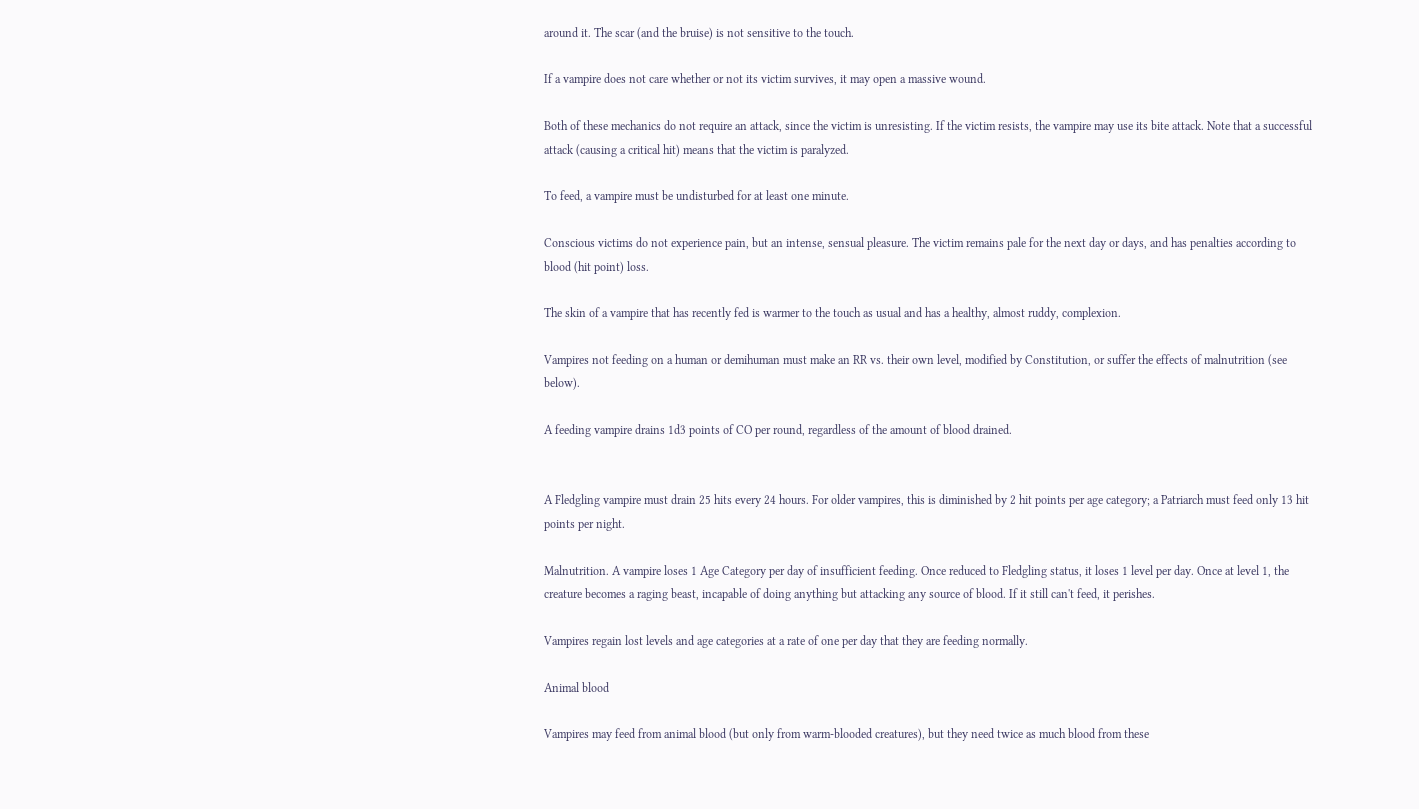around it. The scar (and the bruise) is not sensitive to the touch.

If a vampire does not care whether or not its victim survives, it may open a massive wound.

Both of these mechanics do not require an attack, since the victim is unresisting. If the victim resists, the vampire may use its bite attack. Note that a successful attack (causing a critical hit) means that the victim is paralyzed.

To feed, a vampire must be undisturbed for at least one minute.

Conscious victims do not experience pain, but an intense, sensual pleasure. The victim remains pale for the next day or days, and has penalties according to blood (hit point) loss.

The skin of a vampire that has recently fed is warmer to the touch as usual and has a healthy, almost ruddy, complexion.

Vampires not feeding on a human or demihuman must make an RR vs. their own level, modified by Constitution, or suffer the effects of malnutrition (see below).

A feeding vampire drains 1d3 points of CO per round, regardless of the amount of blood drained.


A Fledgling vampire must drain 25 hits every 24 hours. For older vampires, this is diminished by 2 hit points per age category; a Patriarch must feed only 13 hit points per night.

Malnutrition. A vampire loses 1 Age Category per day of insufficient feeding. Once reduced to Fledgling status, it loses 1 level per day. Once at level 1, the creature becomes a raging beast, incapable of doing anything but attacking any source of blood. If it still can't feed, it perishes.

Vampires regain lost levels and age categories at a rate of one per day that they are feeding normally.

Animal blood

Vampires may feed from animal blood (but only from warm-blooded creatures), but they need twice as much blood from these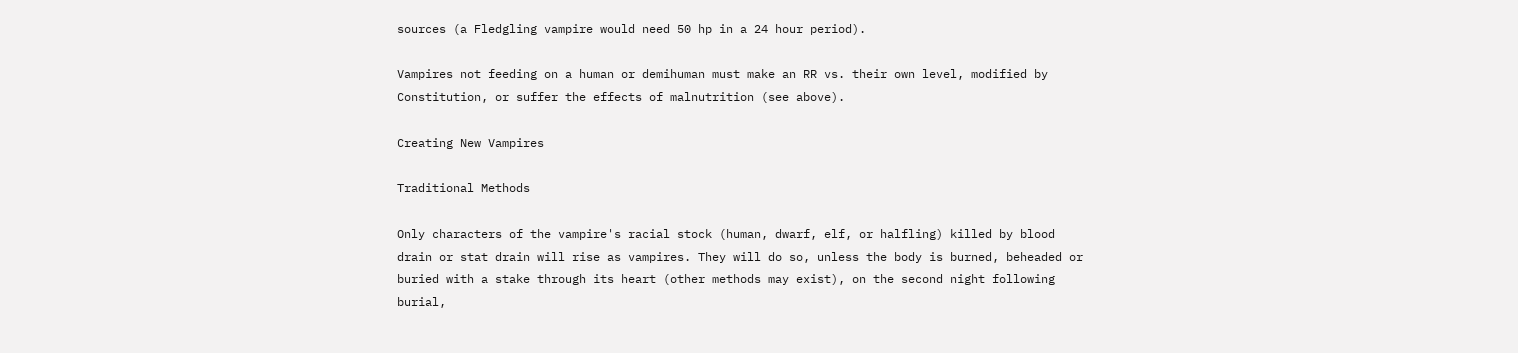sources (a Fledgling vampire would need 50 hp in a 24 hour period).

Vampires not feeding on a human or demihuman must make an RR vs. their own level, modified by Constitution, or suffer the effects of malnutrition (see above).

Creating New Vampires

Traditional Methods

Only characters of the vampire's racial stock (human, dwarf, elf, or halfling) killed by blood drain or stat drain will rise as vampires. They will do so, unless the body is burned, beheaded or buried with a stake through its heart (other methods may exist), on the second night following burial,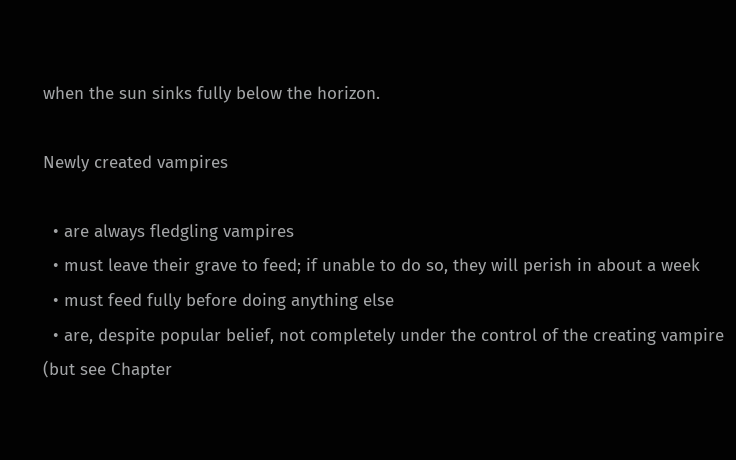when the sun sinks fully below the horizon.

Newly created vampires

  • are always fledgling vampires
  • must leave their grave to feed; if unable to do so, they will perish in about a week
  • must feed fully before doing anything else
  • are, despite popular belief, not completely under the control of the creating vampire (but see Chapter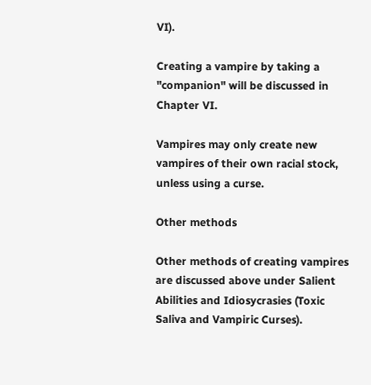VI).

Creating a vampire by taking a "companion" will be discussed in Chapter VI.

Vampires may only create new vampires of their own racial stock, unless using a curse.

Other methods

Other methods of creating vampires are discussed above under Salient Abilities and Idiosycrasies (Toxic Saliva and Vampiric Curses).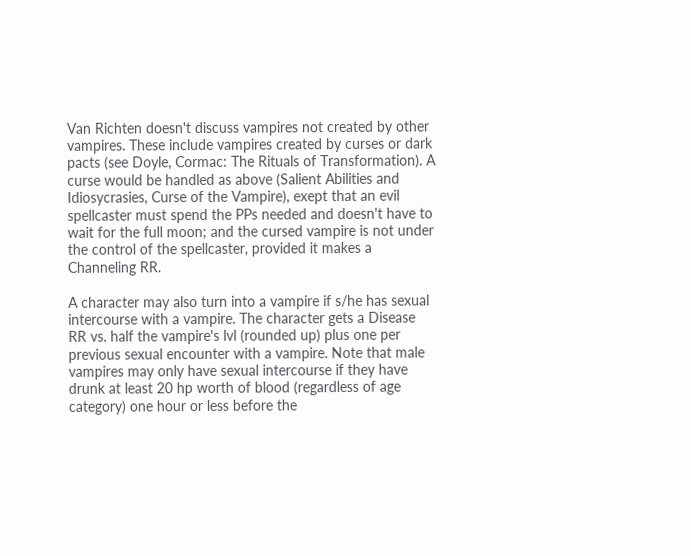Van Richten doesn't discuss vampires not created by other vampires. These include vampires created by curses or dark pacts (see Doyle, Cormac: The Rituals of Transformation). A curse would be handled as above (Salient Abilities and Idiosycrasies, Curse of the Vampire), exept that an evil spellcaster must spend the PPs needed and doesn't have to wait for the full moon; and the cursed vampire is not under the control of the spellcaster, provided it makes a Channeling RR.

A character may also turn into a vampire if s/he has sexual intercourse with a vampire. The character gets a Disease RR vs. half the vampire's lvl (rounded up) plus one per previous sexual encounter with a vampire. Note that male vampires may only have sexual intercourse if they have drunk at least 20 hp worth of blood (regardless of age category) one hour or less before the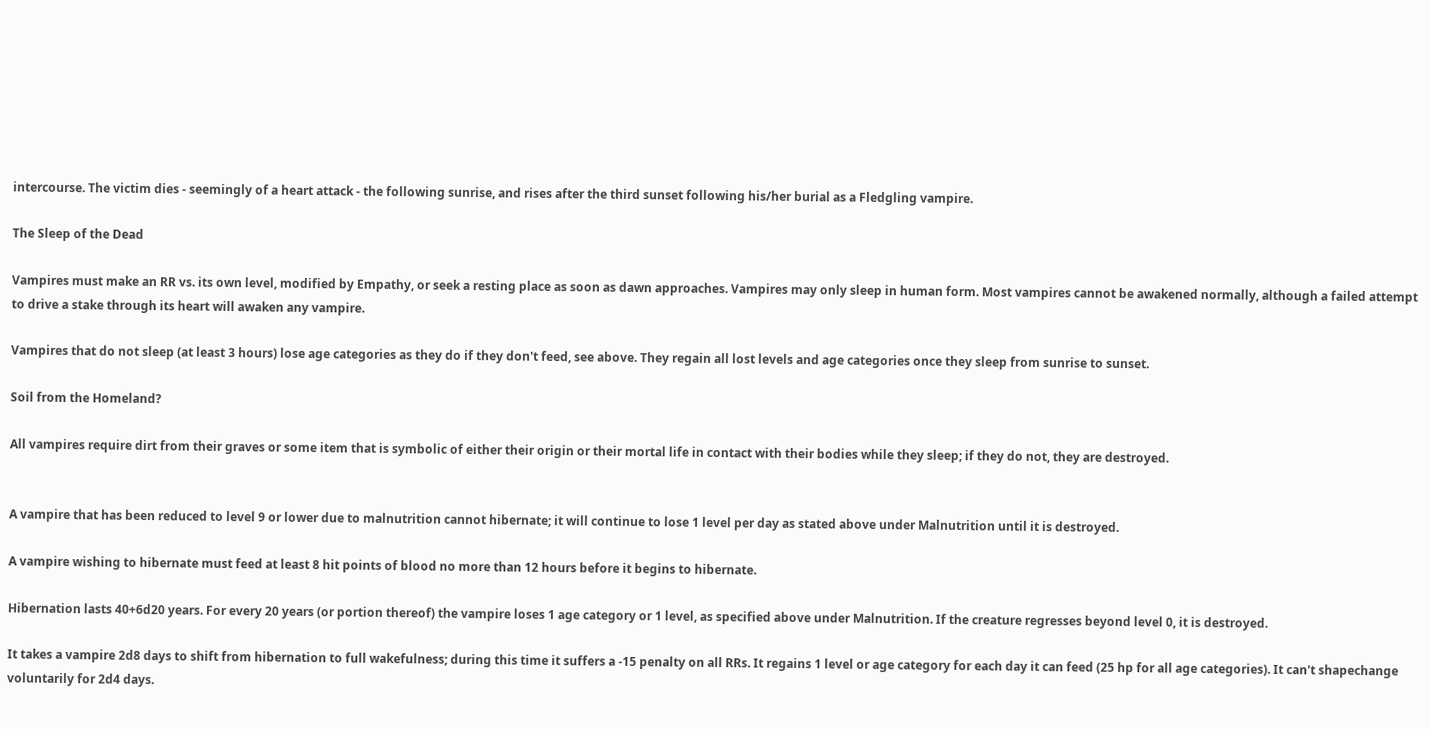intercourse. The victim dies - seemingly of a heart attack - the following sunrise, and rises after the third sunset following his/her burial as a Fledgling vampire.

The Sleep of the Dead

Vampires must make an RR vs. its own level, modified by Empathy, or seek a resting place as soon as dawn approaches. Vampires may only sleep in human form. Most vampires cannot be awakened normally, although a failed attempt to drive a stake through its heart will awaken any vampire.

Vampires that do not sleep (at least 3 hours) lose age categories as they do if they don't feed, see above. They regain all lost levels and age categories once they sleep from sunrise to sunset.

Soil from the Homeland?

All vampires require dirt from their graves or some item that is symbolic of either their origin or their mortal life in contact with their bodies while they sleep; if they do not, they are destroyed.


A vampire that has been reduced to level 9 or lower due to malnutrition cannot hibernate; it will continue to lose 1 level per day as stated above under Malnutrition until it is destroyed.

A vampire wishing to hibernate must feed at least 8 hit points of blood no more than 12 hours before it begins to hibernate.

Hibernation lasts 40+6d20 years. For every 20 years (or portion thereof) the vampire loses 1 age category or 1 level, as specified above under Malnutrition. If the creature regresses beyond level 0, it is destroyed.

It takes a vampire 2d8 days to shift from hibernation to full wakefulness; during this time it suffers a -15 penalty on all RRs. It regains 1 level or age category for each day it can feed (25 hp for all age categories). It can't shapechange voluntarily for 2d4 days.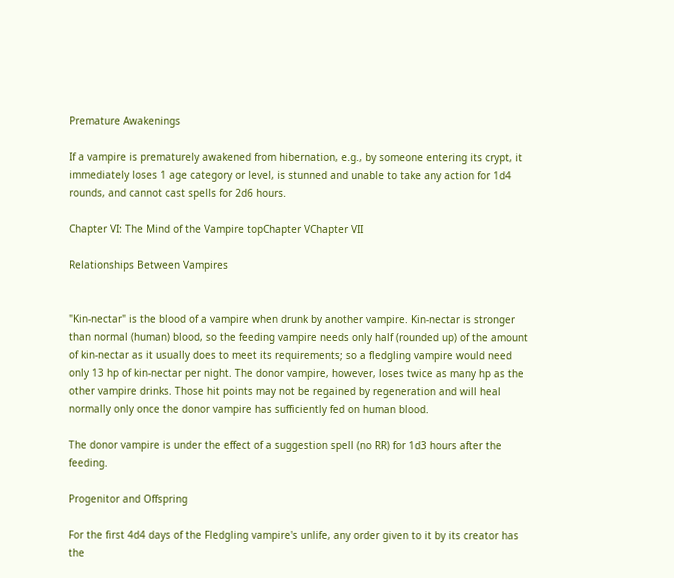Premature Awakenings

If a vampire is prematurely awakened from hibernation, e.g., by someone entering its crypt, it immediately loses 1 age category or level, is stunned and unable to take any action for 1d4 rounds, and cannot cast spells for 2d6 hours.

Chapter VI: The Mind of the Vampire topChapter VChapter VII

Relationships Between Vampires


"Kin-nectar" is the blood of a vampire when drunk by another vampire. Kin-nectar is stronger than normal (human) blood, so the feeding vampire needs only half (rounded up) of the amount of kin-nectar as it usually does to meet its requirements; so a fledgling vampire would need only 13 hp of kin-nectar per night. The donor vampire, however, loses twice as many hp as the other vampire drinks. Those hit points may not be regained by regeneration and will heal normally only once the donor vampire has sufficiently fed on human blood.

The donor vampire is under the effect of a suggestion spell (no RR) for 1d3 hours after the feeding.

Progenitor and Offspring

For the first 4d4 days of the Fledgling vampire's unlife, any order given to it by its creator has the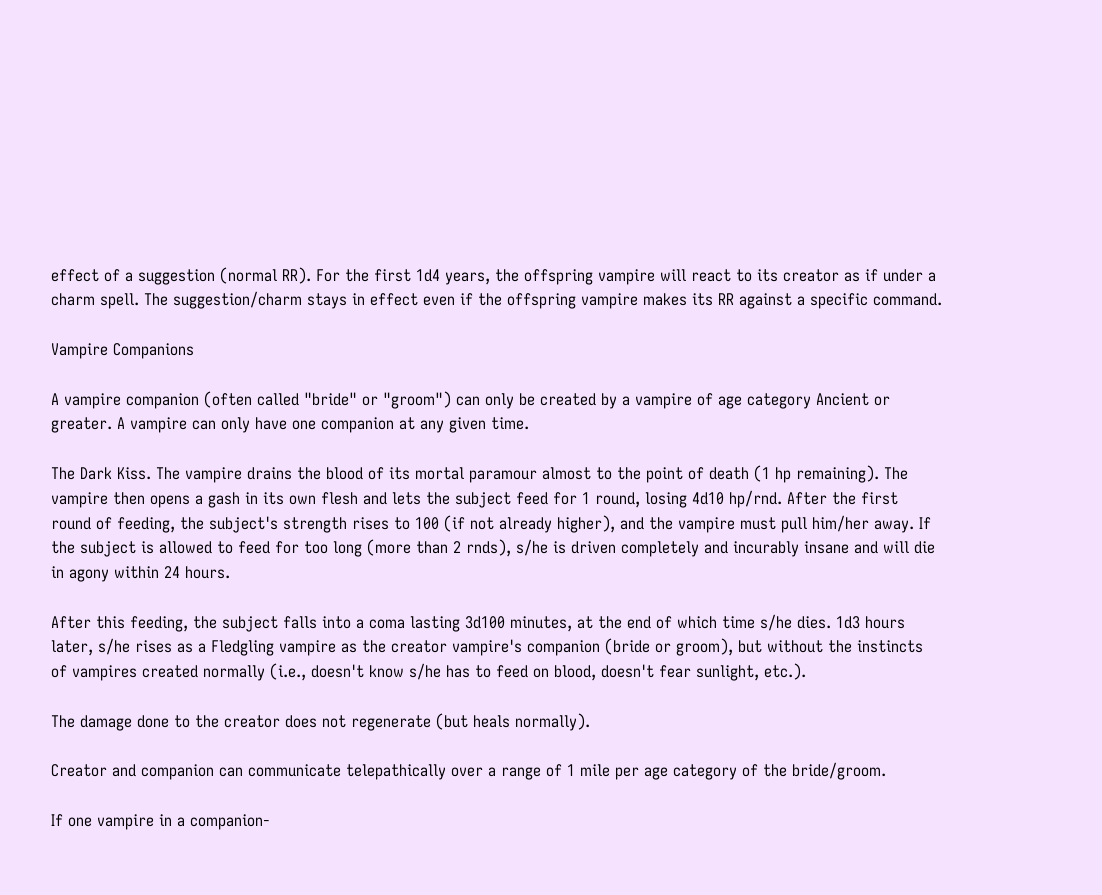effect of a suggestion (normal RR). For the first 1d4 years, the offspring vampire will react to its creator as if under a charm spell. The suggestion/charm stays in effect even if the offspring vampire makes its RR against a specific command.

Vampire Companions

A vampire companion (often called "bride" or "groom") can only be created by a vampire of age category Ancient or greater. A vampire can only have one companion at any given time.

The Dark Kiss. The vampire drains the blood of its mortal paramour almost to the point of death (1 hp remaining). The vampire then opens a gash in its own flesh and lets the subject feed for 1 round, losing 4d10 hp/rnd. After the first round of feeding, the subject's strength rises to 100 (if not already higher), and the vampire must pull him/her away. If the subject is allowed to feed for too long (more than 2 rnds), s/he is driven completely and incurably insane and will die in agony within 24 hours.

After this feeding, the subject falls into a coma lasting 3d100 minutes, at the end of which time s/he dies. 1d3 hours later, s/he rises as a Fledgling vampire as the creator vampire's companion (bride or groom), but without the instincts of vampires created normally (i.e., doesn't know s/he has to feed on blood, doesn't fear sunlight, etc.).

The damage done to the creator does not regenerate (but heals normally).

Creator and companion can communicate telepathically over a range of 1 mile per age category of the bride/groom.

If one vampire in a companion-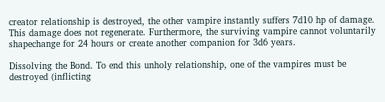creator relationship is destroyed, the other vampire instantly suffers 7d10 hp of damage. This damage does not regenerate. Furthermore, the surviving vampire cannot voluntarily shapechange for 24 hours or create another companion for 3d6 years.

Dissolving the Bond. To end this unholy relationship, one of the vampires must be destroyed (inflicting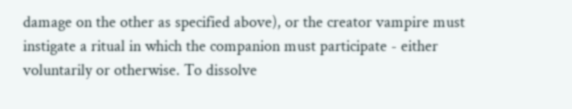damage on the other as specified above), or the creator vampire must instigate a ritual in which the companion must participate - either voluntarily or otherwise. To dissolve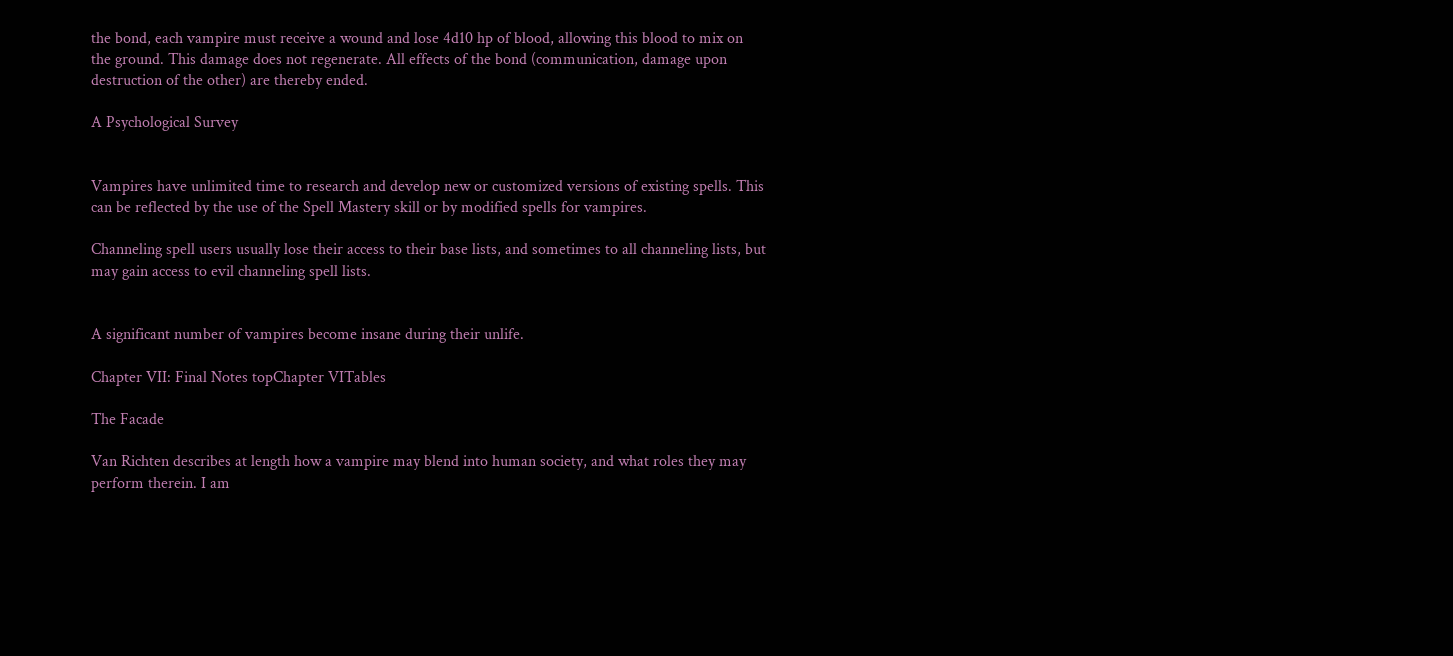the bond, each vampire must receive a wound and lose 4d10 hp of blood, allowing this blood to mix on the ground. This damage does not regenerate. All effects of the bond (communication, damage upon destruction of the other) are thereby ended.

A Psychological Survey


Vampires have unlimited time to research and develop new or customized versions of existing spells. This can be reflected by the use of the Spell Mastery skill or by modified spells for vampires.

Channeling spell users usually lose their access to their base lists, and sometimes to all channeling lists, but may gain access to evil channeling spell lists.


A significant number of vampires become insane during their unlife.

Chapter VII: Final Notes topChapter VITables

The Facade

Van Richten describes at length how a vampire may blend into human society, and what roles they may perform therein. I am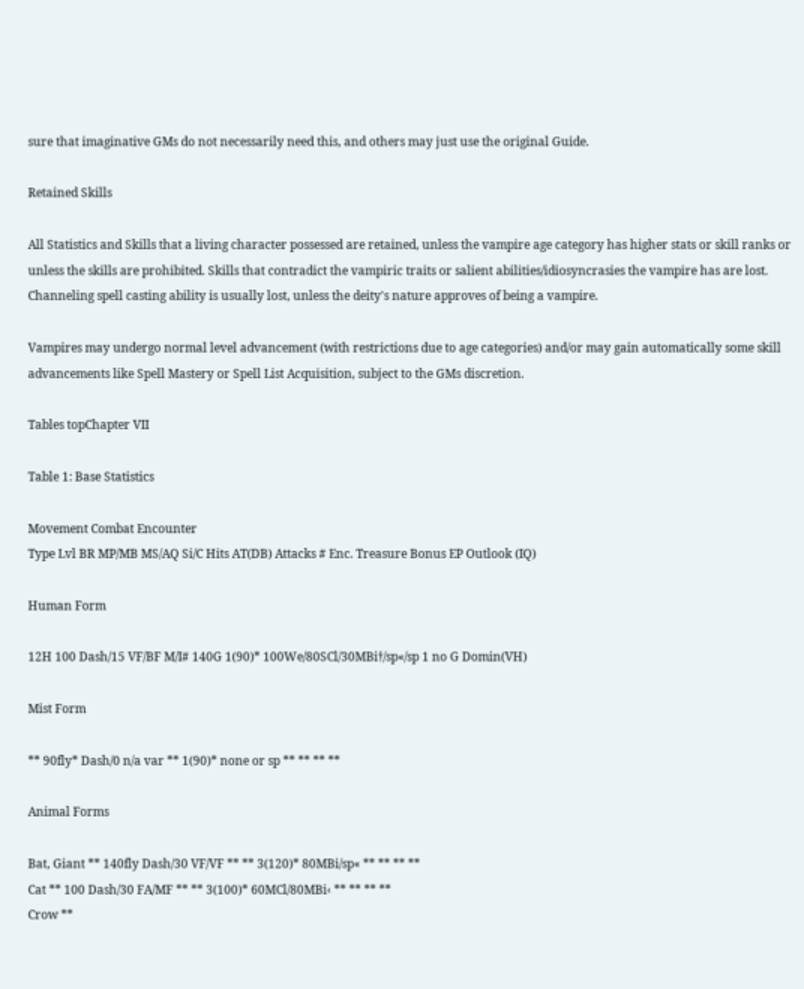sure that imaginative GMs do not necessarily need this, and others may just use the original Guide.

Retained Skills

All Statistics and Skills that a living character possessed are retained, unless the vampire age category has higher stats or skill ranks or unless the skills are prohibited. Skills that contradict the vampiric traits or salient abilities/idiosyncrasies the vampire has are lost. Channeling spell casting ability is usually lost, unless the deity's nature approves of being a vampire.

Vampires may undergo normal level advancement (with restrictions due to age categories) and/or may gain automatically some skill advancements like Spell Mastery or Spell List Acquisition, subject to the GMs discretion.

Tables topChapter VII

Table 1: Base Statistics

Movement Combat Encounter
Type Lvl BR MP/MB MS/AQ Si/C Hits AT(DB) Attacks # Enc. Treasure Bonus EP Outlook (IQ)

Human Form

12H 100 Dash/15 VF/BF M/I# 140G 1(90)* 100We/80SCl/30MBi†/sp«/sp 1 no G Domin(VH)

Mist Form

** 90fly* Dash/0 n/a var ** 1(90)* none or sp ** ** ** **

Animal Forms

Bat, Giant ** 140fly Dash/30 VF/VF ** ** 3(120)* 80MBi/sp« ** ** ** **
Cat ** 100 Dash/30 FA/MF ** ** 3(100)* 60MCl/80MBi‹ ** ** ** **
Crow **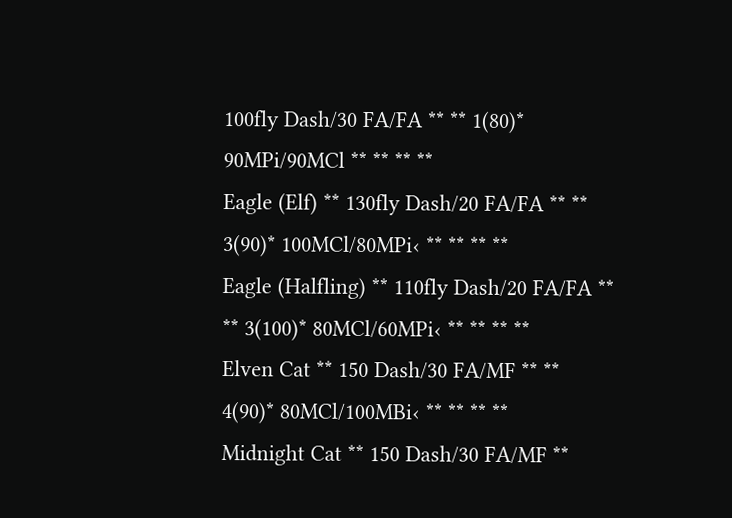100fly Dash/30 FA/FA ** ** 1(80)* 90MPi/90MCl ** ** ** **
Eagle (Elf) ** 130fly Dash/20 FA/FA ** ** 3(90)* 100MCl/80MPi‹ ** ** ** **
Eagle (Halfling) ** 110fly Dash/20 FA/FA ** ** 3(100)* 80MCl/60MPi‹ ** ** ** **
Elven Cat ** 150 Dash/30 FA/MF ** ** 4(90)* 80MCl/100MBi‹ ** ** ** **
Midnight Cat ** 150 Dash/30 FA/MF **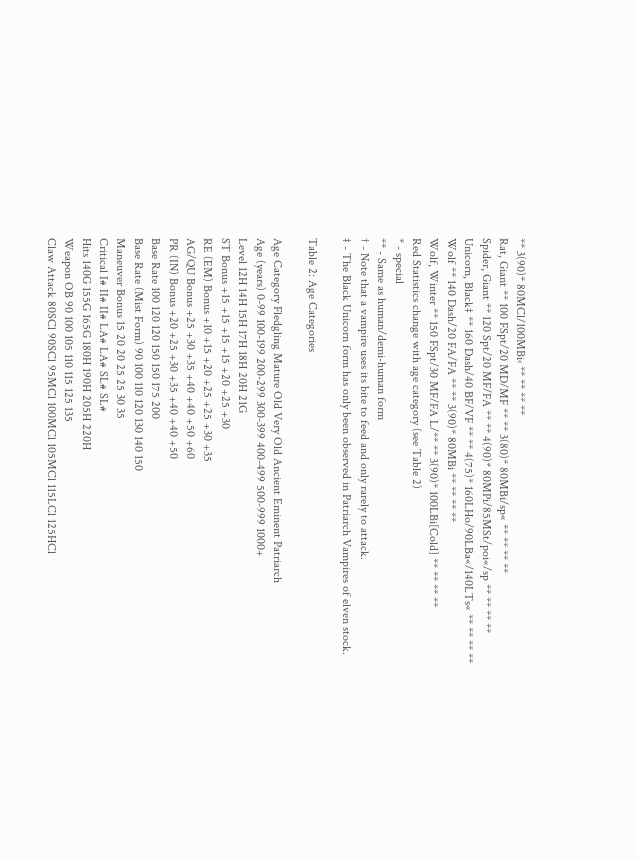** 3(90)* 80MCl/100MBi‹ ** ** ** **
Rat, Giant ** 100 FSpt/20 MD/MF ** ** 3(80)* 80MBi/sp« ** ** ** **
Spider, Giant ** 120 Spt/20 MF/FA ** ** 4(90)* 80MPi/85MSt/poi«/sp ** ** ** **
Unicorn, Black‡ ** 160 Dash/40 BF/VF ** ** 4(75)* 160LHo/90LBa«/140LTs« ** ** ** **
Wolf ** 140 Dash/20 FA/FA ** ** 3(90)* 80MBi ** ** ** **
Wolf, Winter ** 150 FSpt/30 MF/FA L/** ** 3(90)* 100LBi[Cold] ** ** ** **
Red Statistics change with age category (see Table 2)
* - special
** - Same as human/demi-human form
† - Note that a vampire uses its bite to feed and only rarely to attack.
‡ - The Black Unicorn form has only been observed in Patriarch Vampires of elven stock.

Table 2: Age Categories

Age Category Fledgling Mature Old Very Old Ancient Eminent Patriarch
Age (years) 0-99 100-199 200-299 300-399 400-499 500-999 1000+
Level 12H 14H 15H 17H 18H 20H 21G
ST Bonus +15 +15 +15 +15 +20 +25 +30
RE (EM) Bonus +10 +15 +20 +25 +25 +30 +35
AG/QU Bonus +25 +30 +35 +40 +40 +50 +60
PR (IN) Bonus +20 +25 +30 +35 +40 +40 +50
Base Rate 100 120 120 150 150 175 200
Base Rate (Mist Form) 90 100 110 120 130 140 150
Maneuver Bonus 15 20 20 25 25 30 35
Critical I# II# II# LA# LA# SL# SL#
Hits 140G 155G 165G 180H 190H 205H 220H
Weapon OB 90 100 105 110 115 125 135
Claw Attack 80SCl 90SCl 95MCl 100MCl 105MCl 115LCl 125HCl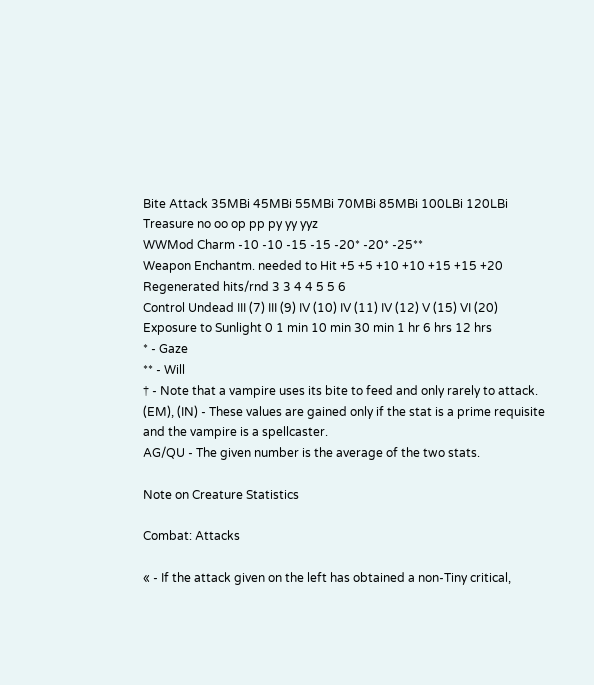Bite Attack 35MBi 45MBi 55MBi 70MBi 85MBi 100LBi 120LBi
Treasure no oo op pp py yy yyz
WWMod Charm -10 -10 -15 -15 -20* -20* -25**
Weapon Enchantm. needed to Hit +5 +5 +10 +10 +15 +15 +20
Regenerated hits/rnd 3 3 4 4 5 5 6
Control Undead III (7) III (9) IV (10) IV (11) IV (12) V (15) VI (20)
Exposure to Sunlight 0 1 min 10 min 30 min 1 hr 6 hrs 12 hrs
* - Gaze
** - Will
† - Note that a vampire uses its bite to feed and only rarely to attack.
(EM), (IN) - These values are gained only if the stat is a prime requisite and the vampire is a spellcaster.
AG/QU - The given number is the average of the two stats.

Note on Creature Statistics

Combat: Attacks

« - If the attack given on the left has obtained a non-Tiny critical,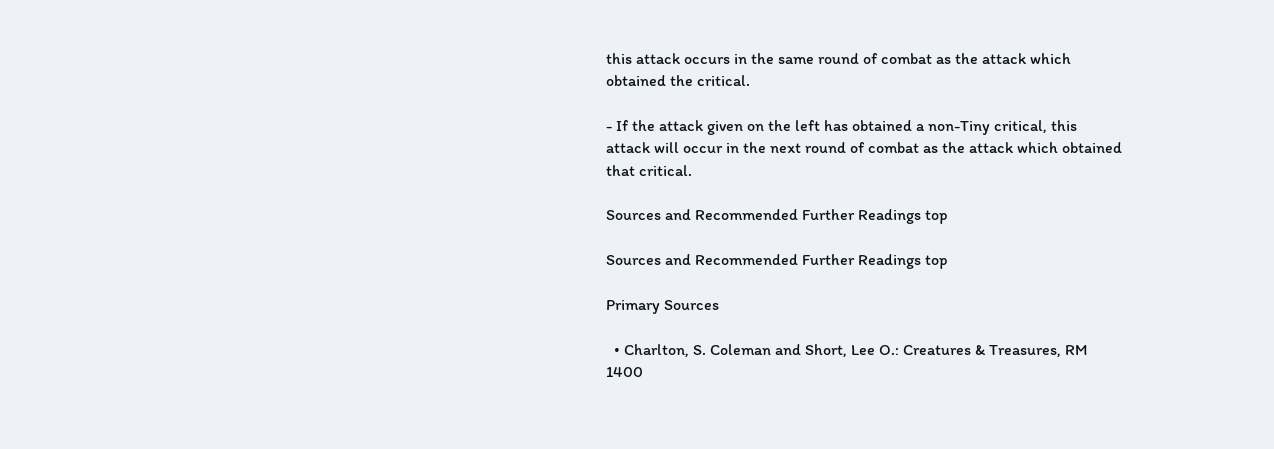this attack occurs in the same round of combat as the attack which obtained the critical.

- If the attack given on the left has obtained a non-Tiny critical, this attack will occur in the next round of combat as the attack which obtained that critical.

Sources and Recommended Further Readings top

Sources and Recommended Further Readings top

Primary Sources

  • Charlton, S. Coleman and Short, Lee O.: Creatures & Treasures, RM 1400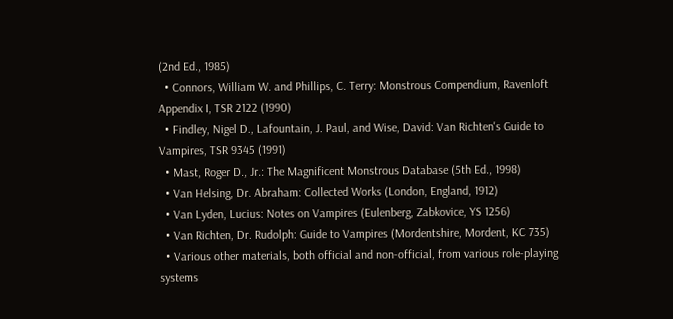(2nd Ed., 1985)
  • Connors, William W. and Phillips, C. Terry: Monstrous Compendium, Ravenloft Appendix I, TSR 2122 (1990)
  • Findley, Nigel D., Lafountain, J. Paul, and Wise, David: Van Richten's Guide to Vampires, TSR 9345 (1991)
  • Mast, Roger D., Jr.: The Magnificent Monstrous Database (5th Ed., 1998)
  • Van Helsing, Dr. Abraham: Collected Works (London, England, 1912)
  • Van Lyden, Lucius: Notes on Vampires (Eulenberg, Zabkovice, YS 1256)
  • Van Richten, Dr. Rudolph: Guide to Vampires (Mordentshire, Mordent, KC 735)
  • Various other materials, both official and non-official, from various role-playing systems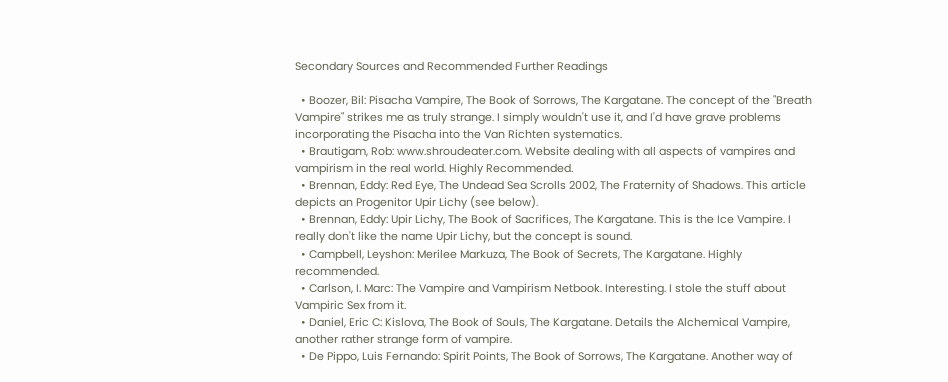Secondary Sources and Recommended Further Readings

  • Boozer, Bil: Pisacha Vampire, The Book of Sorrows, The Kargatane. The concept of the "Breath Vampire" strikes me as truly strange. I simply wouldn't use it, and I'd have grave problems incorporating the Pisacha into the Van Richten systematics.
  • Brautigam, Rob: www.shroudeater.com. Website dealing with all aspects of vampires and vampirism in the real world. Highly Recommended.
  • Brennan, Eddy: Red Eye, The Undead Sea Scrolls 2002, The Fraternity of Shadows. This article depicts an Progenitor Upir Lichy (see below).
  • Brennan, Eddy: Upir Lichy, The Book of Sacrifices, The Kargatane. This is the Ice Vampire. I really don't like the name Upir Lichy, but the concept is sound.
  • Campbell, Leyshon: Merilee Markuza, The Book of Secrets, The Kargatane. Highly recommended.
  • Carlson, I. Marc: The Vampire and Vampirism Netbook. Interesting. I stole the stuff about Vampiric Sex from it.
  • Daniel, Eric C: Kislova, The Book of Souls, The Kargatane. Details the Alchemical Vampire, another rather strange form of vampire.
  • De Pippo, Luis Fernando: Spirit Points, The Book of Sorrows, The Kargatane. Another way of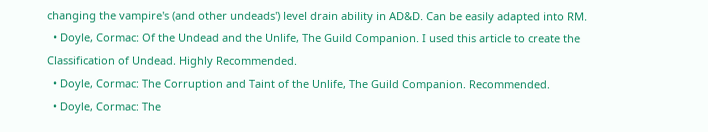changing the vampire's (and other undeads') level drain ability in AD&D. Can be easily adapted into RM.
  • Doyle, Cormac: Of the Undead and the Unlife, The Guild Companion. I used this article to create the Classification of Undead. Highly Recommended.
  • Doyle, Cormac: The Corruption and Taint of the Unlife, The Guild Companion. Recommended.
  • Doyle, Cormac: The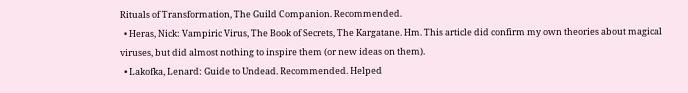Rituals of Transformation, The Guild Companion. Recommended.
  • Heras, Nick: Vampiric Virus, The Book of Secrets, The Kargatane. Hm. This article did confirm my own theories about magical viruses, but did almost nothing to inspire them (or new ideas on them).
  • Lakofka, Lenard: Guide to Undead. Recommended. Helped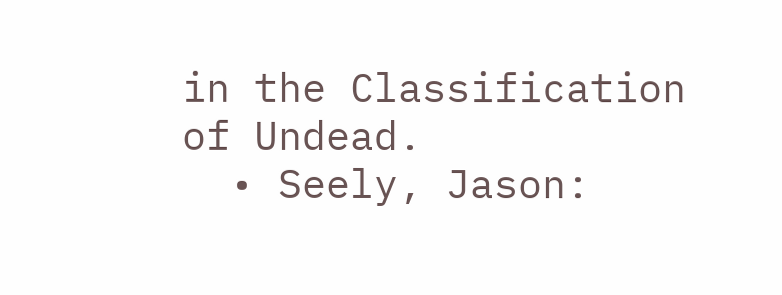in the Classification of Undead.
  • Seely, Jason: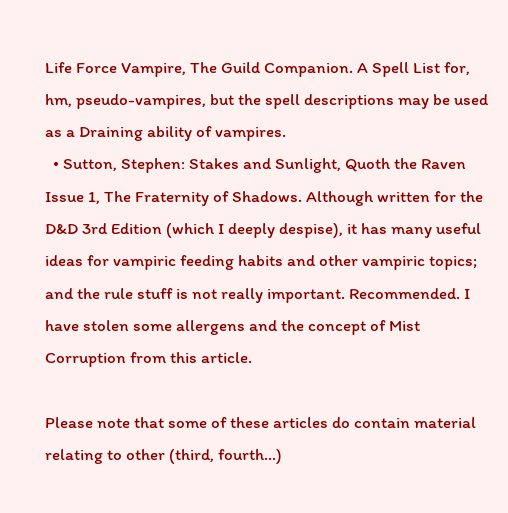Life Force Vampire, The Guild Companion. A Spell List for, hm, pseudo-vampires, but the spell descriptions may be used as a Draining ability of vampires.
  • Sutton, Stephen: Stakes and Sunlight, Quoth the Raven Issue 1, The Fraternity of Shadows. Although written for the D&D 3rd Edition (which I deeply despise), it has many useful ideas for vampiric feeding habits and other vampiric topics; and the rule stuff is not really important. Recommended. I have stolen some allergens and the concept of Mist Corruption from this article.

Please note that some of these articles do contain material relating to other (third, fourth...)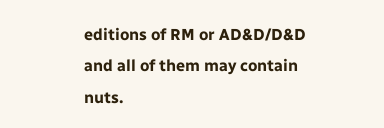editions of RM or AD&D/D&D and all of them may contain nuts.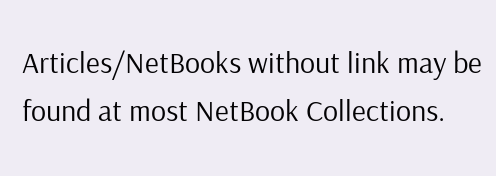Articles/NetBooks without link may be found at most NetBook Collections.